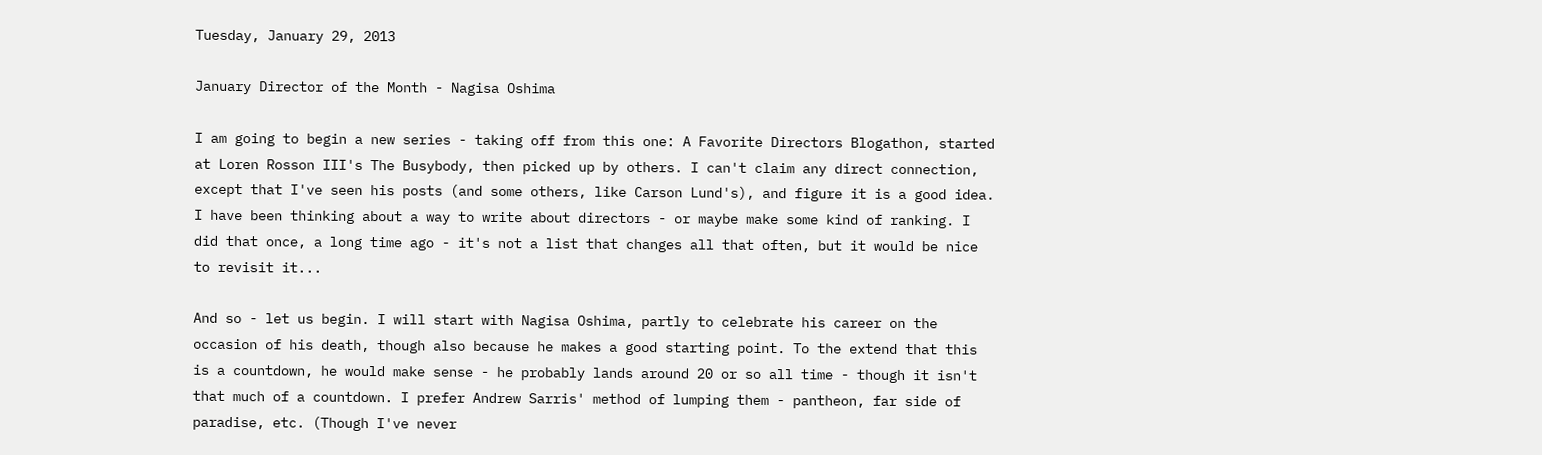Tuesday, January 29, 2013

January Director of the Month - Nagisa Oshima

I am going to begin a new series - taking off from this one: A Favorite Directors Blogathon, started at Loren Rosson III's The Busybody, then picked up by others. I can't claim any direct connection, except that I've seen his posts (and some others, like Carson Lund's), and figure it is a good idea. I have been thinking about a way to write about directors - or maybe make some kind of ranking. I did that once, a long time ago - it's not a list that changes all that often, but it would be nice to revisit it...

And so - let us begin. I will start with Nagisa Oshima, partly to celebrate his career on the occasion of his death, though also because he makes a good starting point. To the extend that this is a countdown, he would make sense - he probably lands around 20 or so all time - though it isn't that much of a countdown. I prefer Andrew Sarris' method of lumping them - pantheon, far side of paradise, etc. (Though I've never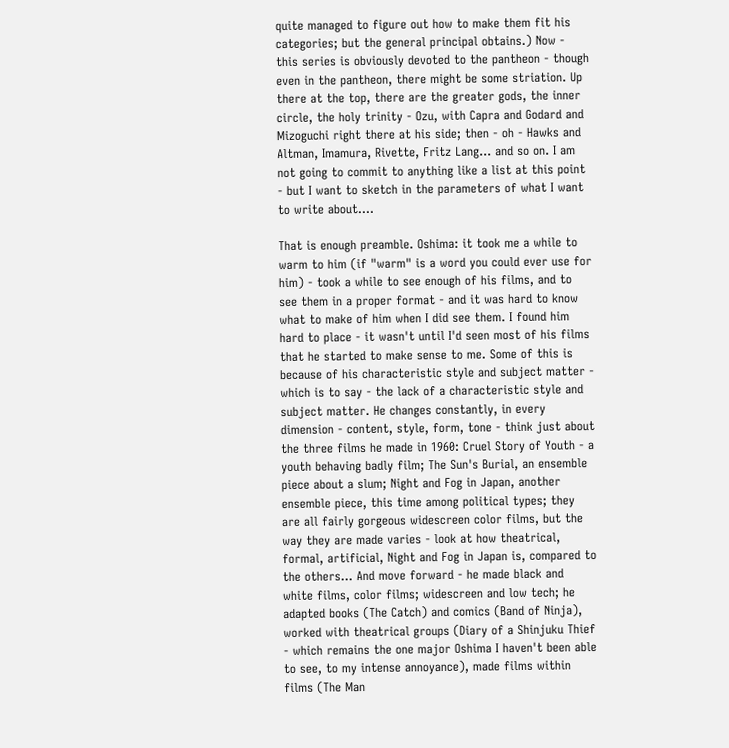quite managed to figure out how to make them fit his categories; but the general principal obtains.) Now - this series is obviously devoted to the pantheon - though even in the pantheon, there might be some striation. Up there at the top, there are the greater gods, the inner circle, the holy trinity - Ozu, with Capra and Godard and Mizoguchi right there at his side; then - oh - Hawks and Altman, Imamura, Rivette, Fritz Lang... and so on. I am not going to commit to anything like a list at this point - but I want to sketch in the parameters of what I want to write about....

That is enough preamble. Oshima: it took me a while to warm to him (if "warm" is a word you could ever use for him) - took a while to see enough of his films, and to see them in a proper format - and it was hard to know what to make of him when I did see them. I found him hard to place - it wasn't until I'd seen most of his films that he started to make sense to me. Some of this is because of his characteristic style and subject matter - which is to say - the lack of a characteristic style and subject matter. He changes constantly, in every dimension - content, style, form, tone - think just about the three films he made in 1960: Cruel Story of Youth - a youth behaving badly film; The Sun's Burial, an ensemble piece about a slum; Night and Fog in Japan, another ensemble piece, this time among political types; they are all fairly gorgeous widescreen color films, but the way they are made varies - look at how theatrical, formal, artificial, Night and Fog in Japan is, compared to the others... And move forward - he made black and white films, color films; widescreen and low tech; he adapted books (The Catch) and comics (Band of Ninja), worked with theatrical groups (Diary of a Shinjuku Thief - which remains the one major Oshima I haven't been able to see, to my intense annoyance), made films within films (The Man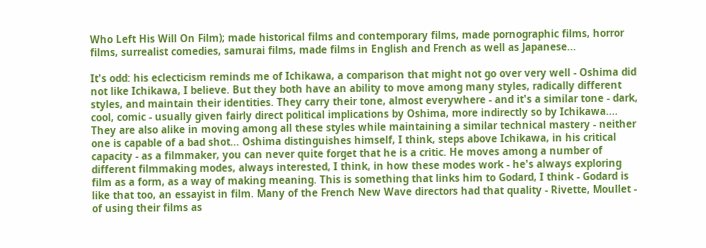Who Left His Will On Film); made historical films and contemporary films, made pornographic films, horror films, surrealist comedies, samurai films, made films in English and French as well as Japanese...

It's odd: his eclecticism reminds me of Ichikawa, a comparison that might not go over very well - Oshima did not like Ichikawa, I believe. But they both have an ability to move among many styles, radically different styles, and maintain their identities. They carry their tone, almost everywhere - and it's a similar tone - dark, cool, comic - usually given fairly direct political implications by Oshima, more indirectly so by Ichikawa.... They are also alike in moving among all these styles while maintaining a similar technical mastery - neither one is capable of a bad shot... Oshima distinguishes himself, I think, steps above Ichikawa, in his critical capacity - as a filmmaker, you can never quite forget that he is a critic. He moves among a number of different filmmaking modes, always interested, I think, in how these modes work - he's always exploring film as a form, as a way of making meaning. This is something that links him to Godard, I think - Godard is like that too, an essayist in film. Many of the French New Wave directors had that quality - Rivette, Moullet - of using their films as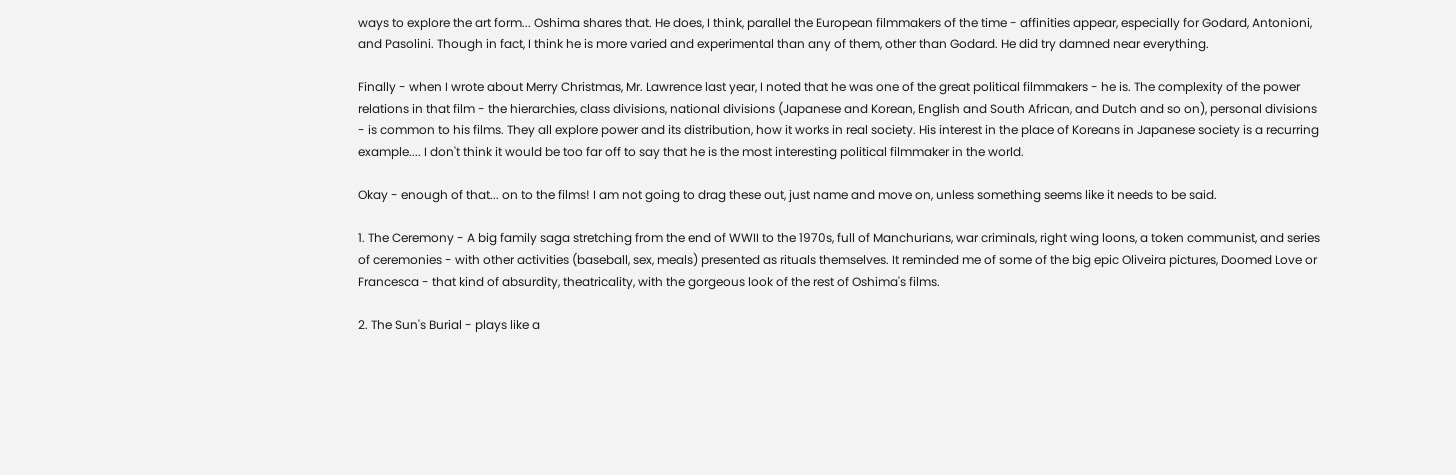ways to explore the art form... Oshima shares that. He does, I think, parallel the European filmmakers of the time - affinities appear, especially for Godard, Antonioni, and Pasolini. Though in fact, I think he is more varied and experimental than any of them, other than Godard. He did try damned near everything.

Finally - when I wrote about Merry Christmas, Mr. Lawrence last year, I noted that he was one of the great political filmmakers - he is. The complexity of the power relations in that film - the hierarchies, class divisions, national divisions (Japanese and Korean, English and South African, and Dutch and so on), personal divisions - is common to his films. They all explore power and its distribution, how it works in real society. His interest in the place of Koreans in Japanese society is a recurring example.... I don't think it would be too far off to say that he is the most interesting political filmmaker in the world.

Okay - enough of that... on to the films! I am not going to drag these out, just name and move on, unless something seems like it needs to be said.

1. The Ceremony - A big family saga stretching from the end of WWII to the 1970s, full of Manchurians, war criminals, right wing loons, a token communist, and series of ceremonies - with other activities (baseball, sex, meals) presented as rituals themselves. It reminded me of some of the big epic Oliveira pictures, Doomed Love or Francesca - that kind of absurdity, theatricality, with the gorgeous look of the rest of Oshima's films.

2. The Sun's Burial - plays like a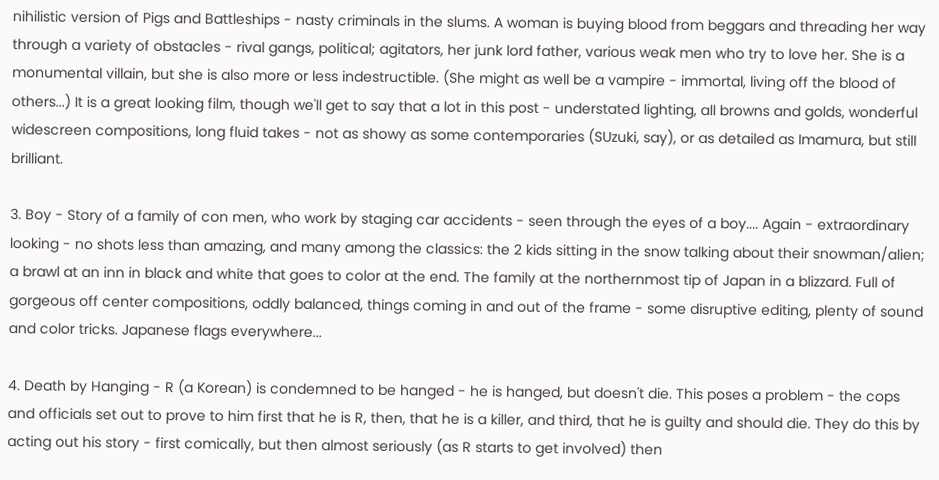nihilistic version of Pigs and Battleships - nasty criminals in the slums. A woman is buying blood from beggars and threading her way through a variety of obstacles - rival gangs, political; agitators, her junk lord father, various weak men who try to love her. She is a monumental villain, but she is also more or less indestructible. (She might as well be a vampire - immortal, living off the blood of others...) It is a great looking film, though we'll get to say that a lot in this post - understated lighting, all browns and golds, wonderful widescreen compositions, long fluid takes - not as showy as some contemporaries (SUzuki, say), or as detailed as Imamura, but still brilliant.

3. Boy - Story of a family of con men, who work by staging car accidents - seen through the eyes of a boy.... Again - extraordinary looking - no shots less than amazing, and many among the classics: the 2 kids sitting in the snow talking about their snowman/alien; a brawl at an inn in black and white that goes to color at the end. The family at the northernmost tip of Japan in a blizzard. Full of gorgeous off center compositions, oddly balanced, things coming in and out of the frame - some disruptive editing, plenty of sound and color tricks. Japanese flags everywhere...

4. Death by Hanging - R (a Korean) is condemned to be hanged - he is hanged, but doesn't die. This poses a problem - the cops and officials set out to prove to him first that he is R, then, that he is a killer, and third, that he is guilty and should die. They do this by acting out his story - first comically, but then almost seriously (as R starts to get involved) then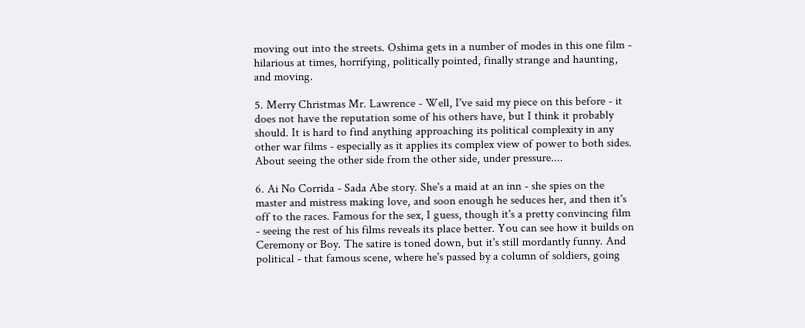moving out into the streets. Oshima gets in a number of modes in this one film - hilarious at times, horrifying, politically pointed, finally strange and haunting, and moving.

5. Merry Christmas Mr. Lawrence - Well, I've said my piece on this before - it does not have the reputation some of his others have, but I think it probably should. It is hard to find anything approaching its political complexity in any other war films - especially as it applies its complex view of power to both sides. About seeing the other side from the other side, under pressure....

6. Ai No Corrida - Sada Abe story. She's a maid at an inn - she spies on the master and mistress making love, and soon enough he seduces her, and then it's off to the races. Famous for the sex, I guess, though it's a pretty convincing film - seeing the rest of his films reveals its place better. You can see how it builds on Ceremony or Boy. The satire is toned down, but it's still mordantly funny. And political - that famous scene, where he's passed by a column of soldiers, going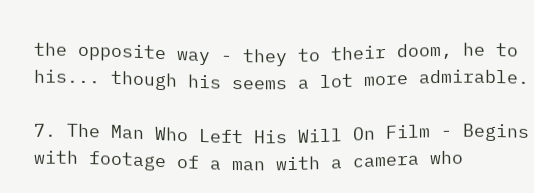the opposite way - they to their doom, he to his... though his seems a lot more admirable.

7. The Man Who Left His Will On Film - Begins with footage of a man with a camera who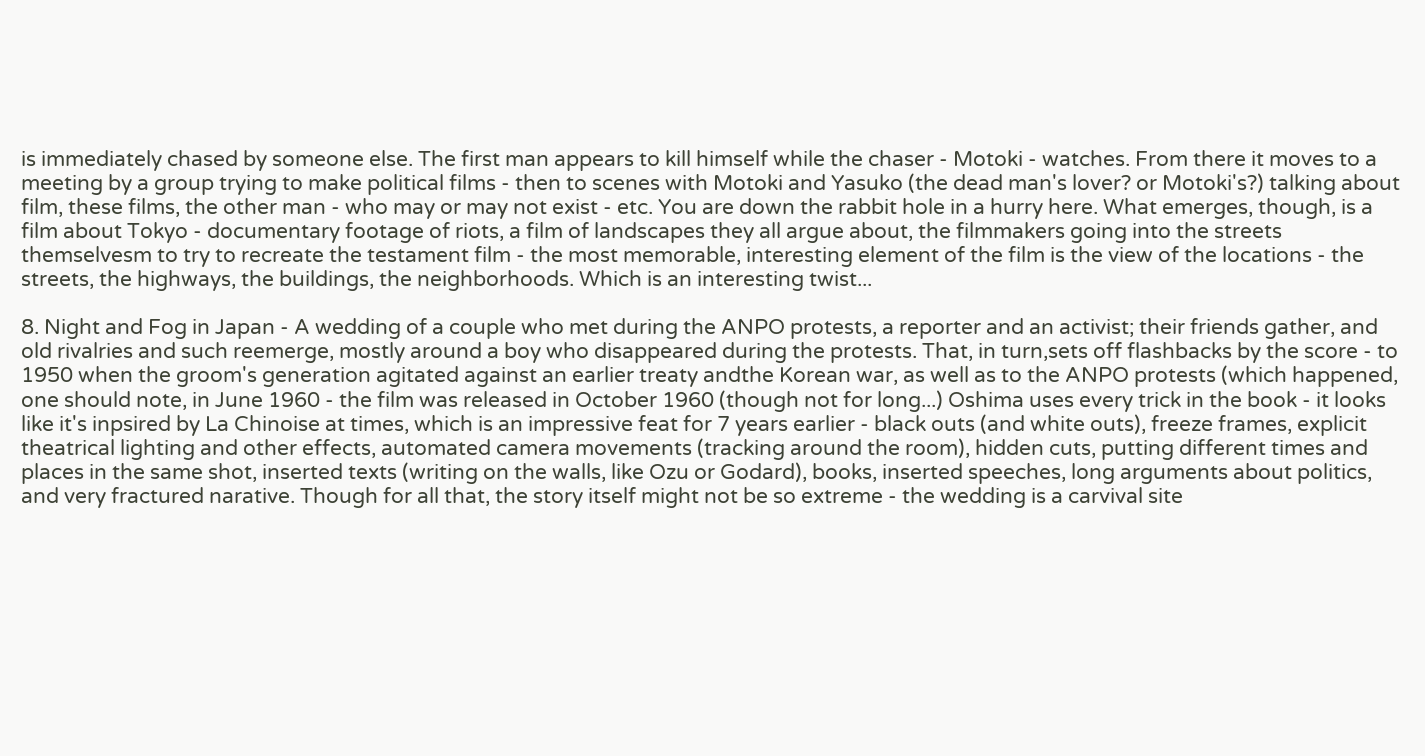is immediately chased by someone else. The first man appears to kill himself while the chaser - Motoki - watches. From there it moves to a meeting by a group trying to make political films - then to scenes with Motoki and Yasuko (the dead man's lover? or Motoki's?) talking about film, these films, the other man - who may or may not exist - etc. You are down the rabbit hole in a hurry here. What emerges, though, is a film about Tokyo - documentary footage of riots, a film of landscapes they all argue about, the filmmakers going into the streets themselvesm to try to recreate the testament film - the most memorable, interesting element of the film is the view of the locations - the streets, the highways, the buildings, the neighborhoods. Which is an interesting twist...

8. Night and Fog in Japan - A wedding of a couple who met during the ANPO protests, a reporter and an activist; their friends gather, and old rivalries and such reemerge, mostly around a boy who disappeared during the protests. That, in turn,sets off flashbacks by the score - to 1950 when the groom's generation agitated against an earlier treaty andthe Korean war, as well as to the ANPO protests (which happened, one should note, in June 1960 - the film was released in October 1960 (though not for long...) Oshima uses every trick in the book - it looks like it's inpsired by La Chinoise at times, which is an impressive feat for 7 years earlier - black outs (and white outs), freeze frames, explicit theatrical lighting and other effects, automated camera movements (tracking around the room), hidden cuts, putting different times and places in the same shot, inserted texts (writing on the walls, like Ozu or Godard), books, inserted speeches, long arguments about politics, and very fractured narative. Though for all that, the story itself might not be so extreme - the wedding is a carvival site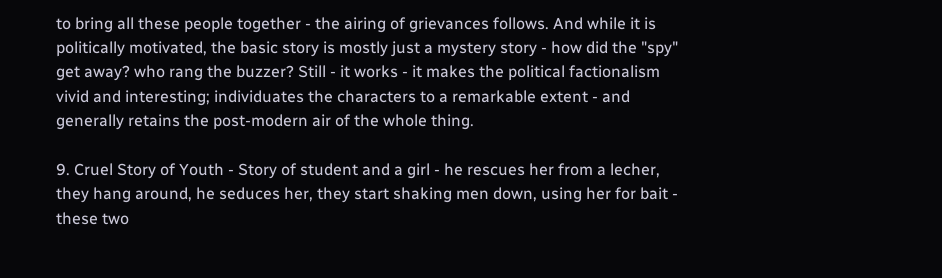to bring all these people together - the airing of grievances follows. And while it is politically motivated, the basic story is mostly just a mystery story - how did the "spy" get away? who rang the buzzer? Still - it works - it makes the political factionalism vivid and interesting; individuates the characters to a remarkable extent - and generally retains the post-modern air of the whole thing.

9. Cruel Story of Youth - Story of student and a girl - he rescues her from a lecher, they hang around, he seduces her, they start shaking men down, using her for bait - these two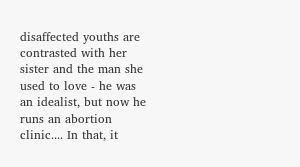disaffected youths are contrasted with her sister and the man she used to love - he was an idealist, but now he runs an abortion clinic.... In that, it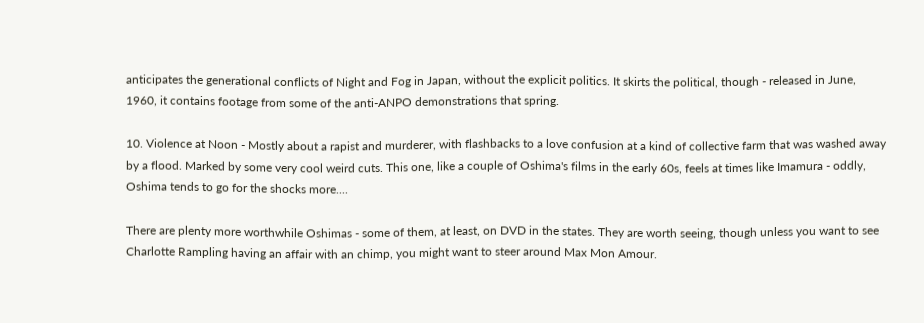anticipates the generational conflicts of Night and Fog in Japan, without the explicit politics. It skirts the political, though - released in June, 1960, it contains footage from some of the anti-ANPO demonstrations that spring.

10. Violence at Noon - Mostly about a rapist and murderer, with flashbacks to a love confusion at a kind of collective farm that was washed away by a flood. Marked by some very cool weird cuts. This one, like a couple of Oshima's films in the early 60s, feels at times like Imamura - oddly, Oshima tends to go for the shocks more....

There are plenty more worthwhile Oshimas - some of them, at least, on DVD in the states. They are worth seeing, though unless you want to see Charlotte Rampling having an affair with an chimp, you might want to steer around Max Mon Amour.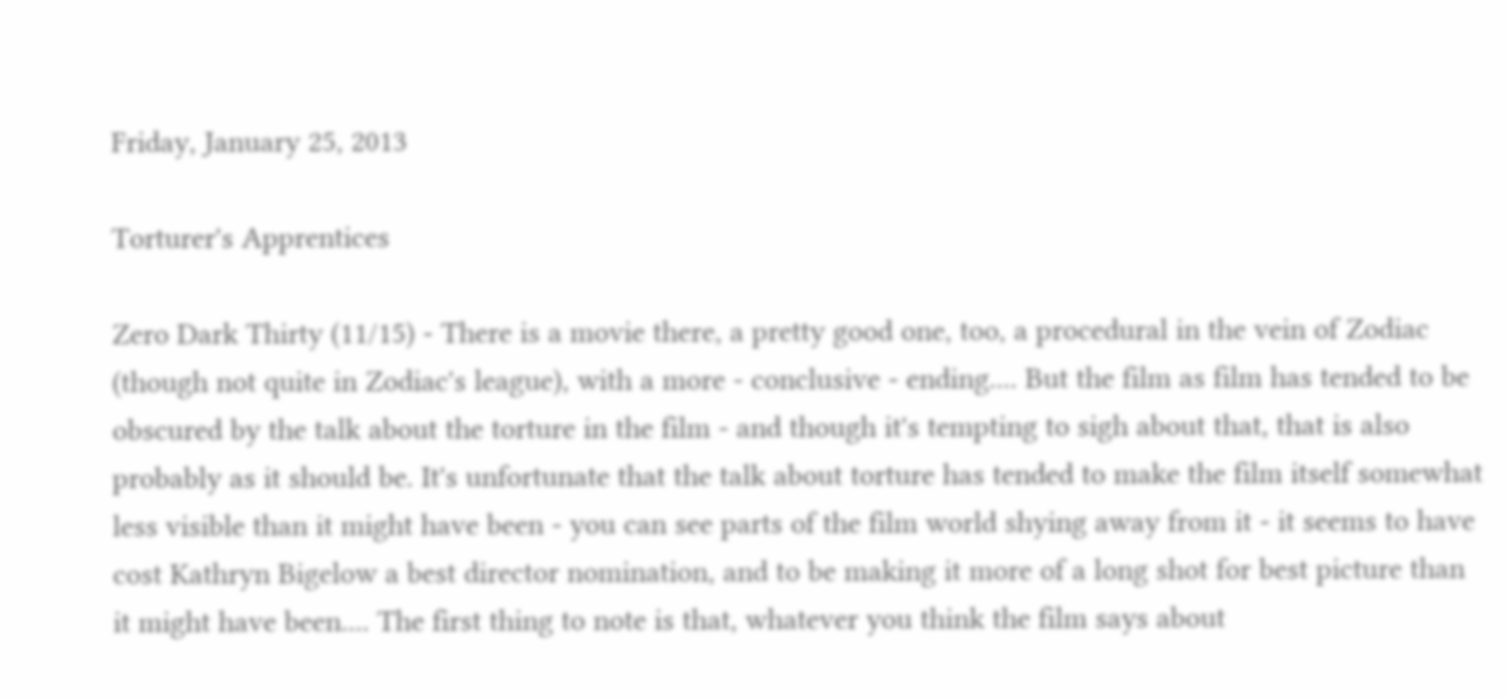Friday, January 25, 2013

Torturer's Apprentices

Zero Dark Thirty (11/15) - There is a movie there, a pretty good one, too, a procedural in the vein of Zodiac (though not quite in Zodiac's league), with a more - conclusive - ending.... But the film as film has tended to be obscured by the talk about the torture in the film - and though it's tempting to sigh about that, that is also probably as it should be. It's unfortunate that the talk about torture has tended to make the film itself somewhat less visible than it might have been - you can see parts of the film world shying away from it - it seems to have cost Kathryn Bigelow a best director nomination, and to be making it more of a long shot for best picture than it might have been.... The first thing to note is that, whatever you think the film says about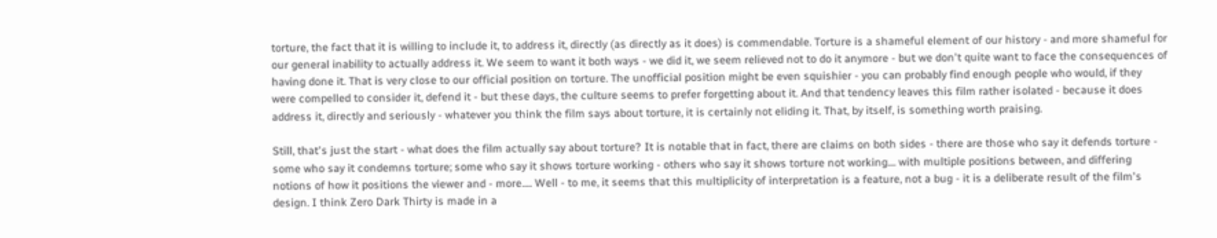torture, the fact that it is willing to include it, to address it, directly (as directly as it does) is commendable. Torture is a shameful element of our history - and more shameful for our general inability to actually address it. We seem to want it both ways - we did it, we seem relieved not to do it anymore - but we don't quite want to face the consequences of having done it. That is very close to our official position on torture. The unofficial position might be even squishier - you can probably find enough people who would, if they were compelled to consider it, defend it - but these days, the culture seems to prefer forgetting about it. And that tendency leaves this film rather isolated - because it does address it, directly and seriously - whatever you think the film says about torture, it is certainly not eliding it. That, by itself, is something worth praising.

Still, that's just the start - what does the film actually say about torture? It is notable that in fact, there are claims on both sides - there are those who say it defends torture - some who say it condemns torture; some who say it shows torture working - others who say it shows torture not working.... with multiple positions between, and differing notions of how it positions the viewer and - more..... Well - to me, it seems that this multiplicity of interpretation is a feature, not a bug - it is a deliberate result of the film's design. I think Zero Dark Thirty is made in a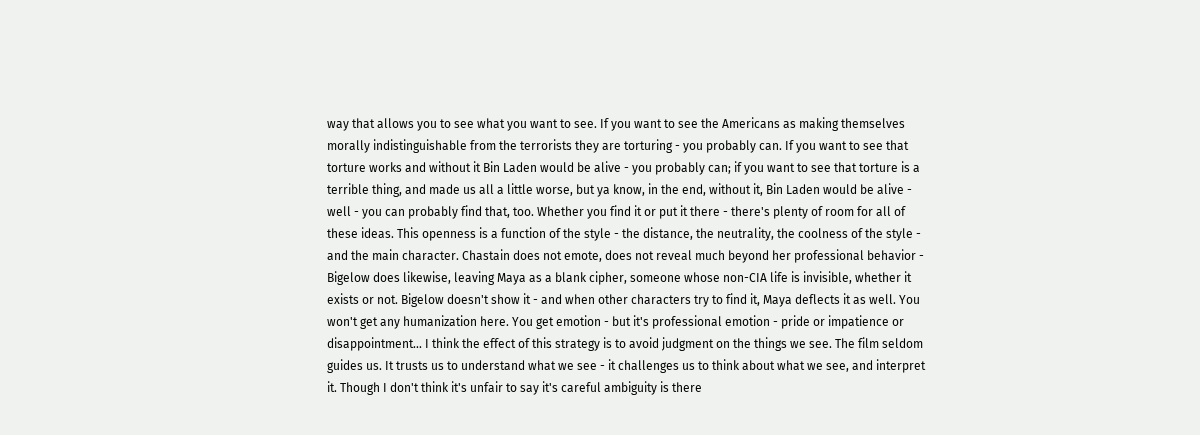way that allows you to see what you want to see. If you want to see the Americans as making themselves morally indistinguishable from the terrorists they are torturing - you probably can. If you want to see that torture works and without it Bin Laden would be alive - you probably can; if you want to see that torture is a terrible thing, and made us all a little worse, but ya know, in the end, without it, Bin Laden would be alive - well - you can probably find that, too. Whether you find it or put it there - there's plenty of room for all of these ideas. This openness is a function of the style - the distance, the neutrality, the coolness of the style - and the main character. Chastain does not emote, does not reveal much beyond her professional behavior - Bigelow does likewise, leaving Maya as a blank cipher, someone whose non-CIA life is invisible, whether it exists or not. Bigelow doesn't show it - and when other characters try to find it, Maya deflects it as well. You won't get any humanization here. You get emotion - but it's professional emotion - pride or impatience or disappointment... I think the effect of this strategy is to avoid judgment on the things we see. The film seldom guides us. It trusts us to understand what we see - it challenges us to think about what we see, and interpret it. Though I don't think it's unfair to say it's careful ambiguity is there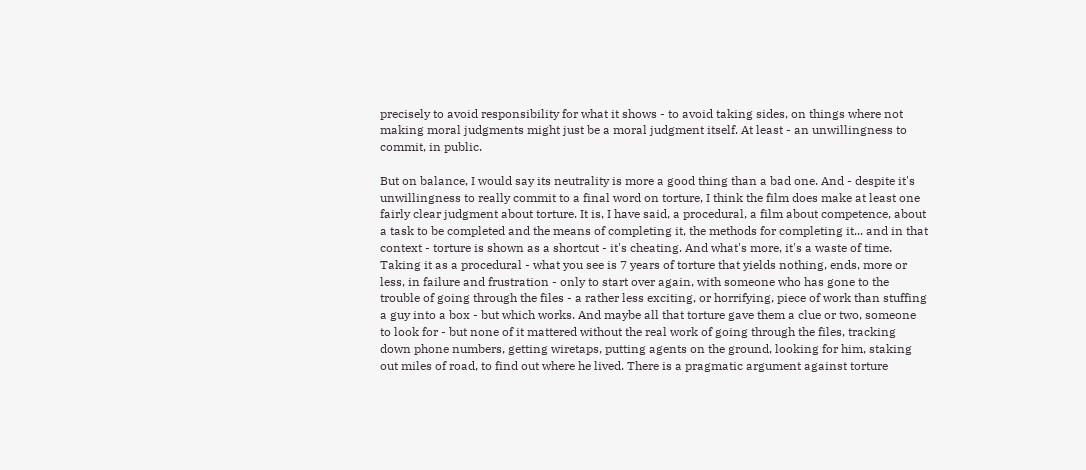precisely to avoid responsibility for what it shows - to avoid taking sides, on things where not making moral judgments might just be a moral judgment itself. At least - an unwillingness to commit, in public.

But on balance, I would say its neutrality is more a good thing than a bad one. And - despite it's unwillingness to really commit to a final word on torture, I think the film does make at least one fairly clear judgment about torture. It is, I have said, a procedural, a film about competence, about a task to be completed and the means of completing it, the methods for completing it... and in that context - torture is shown as a shortcut - it's cheating. And what's more, it's a waste of time. Taking it as a procedural - what you see is 7 years of torture that yields nothing, ends, more or less, in failure and frustration - only to start over again, with someone who has gone to the trouble of going through the files - a rather less exciting, or horrifying, piece of work than stuffing a guy into a box - but which works. And maybe all that torture gave them a clue or two, someone to look for - but none of it mattered without the real work of going through the files, tracking down phone numbers, getting wiretaps, putting agents on the ground, looking for him, staking out miles of road, to find out where he lived. There is a pragmatic argument against torture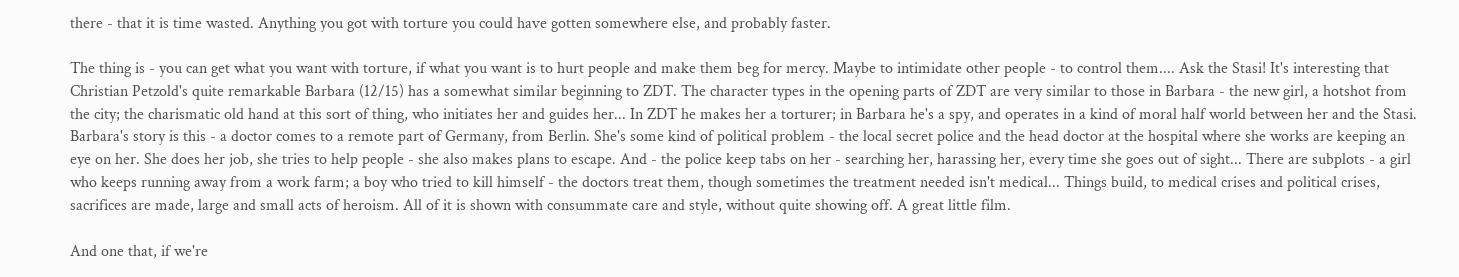there - that it is time wasted. Anything you got with torture you could have gotten somewhere else, and probably faster.

The thing is - you can get what you want with torture, if what you want is to hurt people and make them beg for mercy. Maybe to intimidate other people - to control them.... Ask the Stasi! It's interesting that Christian Petzold's quite remarkable Barbara (12/15) has a somewhat similar beginning to ZDT. The character types in the opening parts of ZDT are very similar to those in Barbara - the new girl, a hotshot from the city; the charismatic old hand at this sort of thing, who initiates her and guides her... In ZDT he makes her a torturer; in Barbara he's a spy, and operates in a kind of moral half world between her and the Stasi. Barbara's story is this - a doctor comes to a remote part of Germany, from Berlin. She's some kind of political problem - the local secret police and the head doctor at the hospital where she works are keeping an eye on her. She does her job, she tries to help people - she also makes plans to escape. And - the police keep tabs on her - searching her, harassing her, every time she goes out of sight... There are subplots - a girl who keeps running away from a work farm; a boy who tried to kill himself - the doctors treat them, though sometimes the treatment needed isn't medical... Things build, to medical crises and political crises, sacrifices are made, large and small acts of heroism. All of it is shown with consummate care and style, without quite showing off. A great little film.

And one that, if we're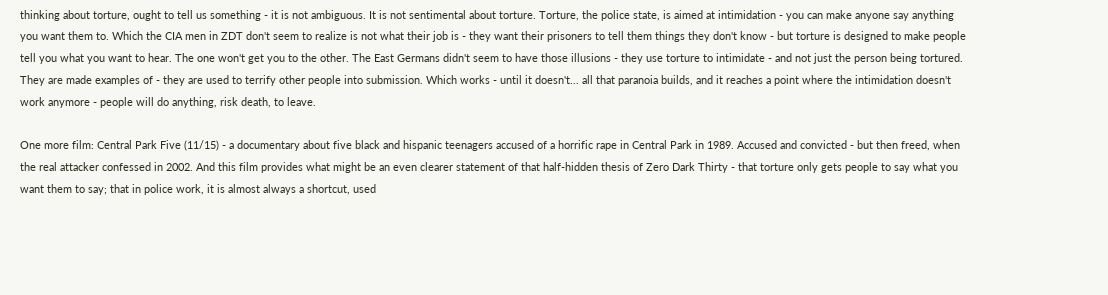thinking about torture, ought to tell us something - it is not ambiguous. It is not sentimental about torture. Torture, the police state, is aimed at intimidation - you can make anyone say anything you want them to. Which the CIA men in ZDT don't seem to realize is not what their job is - they want their prisoners to tell them things they don't know - but torture is designed to make people tell you what you want to hear. The one won't get you to the other. The East Germans didn't seem to have those illusions - they use torture to intimidate - and not just the person being tortured. They are made examples of - they are used to terrify other people into submission. Which works - until it doesn't... all that paranoia builds, and it reaches a point where the intimidation doesn't work anymore - people will do anything, risk death, to leave.

One more film: Central Park Five (11/15) - a documentary about five black and hispanic teenagers accused of a horrific rape in Central Park in 1989. Accused and convicted - but then freed, when the real attacker confessed in 2002. And this film provides what might be an even clearer statement of that half-hidden thesis of Zero Dark Thirty - that torture only gets people to say what you want them to say; that in police work, it is almost always a shortcut, used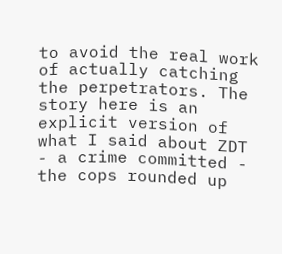to avoid the real work of actually catching the perpetrators. The story here is an explicit version of what I said about ZDT - a crime committed - the cops rounded up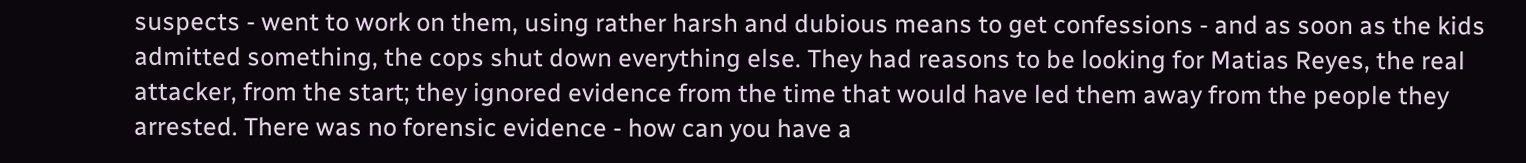suspects - went to work on them, using rather harsh and dubious means to get confessions - and as soon as the kids admitted something, the cops shut down everything else. They had reasons to be looking for Matias Reyes, the real attacker, from the start; they ignored evidence from the time that would have led them away from the people they arrested. There was no forensic evidence - how can you have a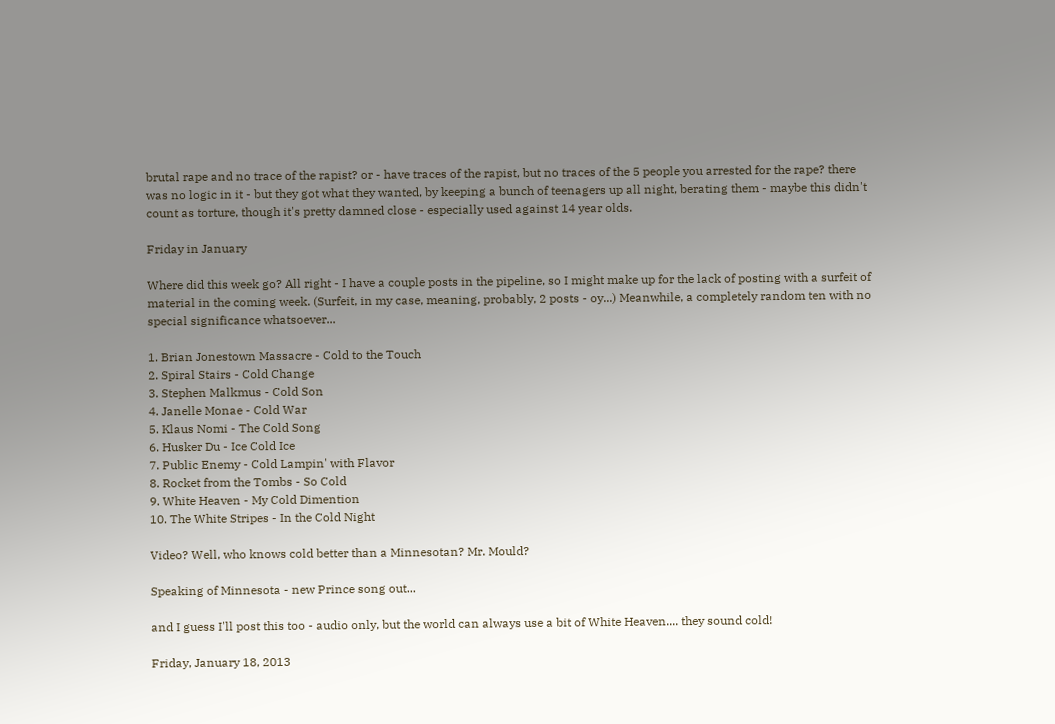brutal rape and no trace of the rapist? or - have traces of the rapist, but no traces of the 5 people you arrested for the rape? there was no logic in it - but they got what they wanted, by keeping a bunch of teenagers up all night, berating them - maybe this didn't count as torture, though it's pretty damned close - especially used against 14 year olds.

Friday in January

Where did this week go? All right - I have a couple posts in the pipeline, so I might make up for the lack of posting with a surfeit of material in the coming week. (Surfeit, in my case, meaning, probably, 2 posts - oy...) Meanwhile, a completely random ten with no special significance whatsoever...

1. Brian Jonestown Massacre - Cold to the Touch
2. Spiral Stairs - Cold Change
3. Stephen Malkmus - Cold Son
4. Janelle Monae - Cold War
5. Klaus Nomi - The Cold Song
6. Husker Du - Ice Cold Ice
7. Public Enemy - Cold Lampin' with Flavor
8. Rocket from the Tombs - So Cold
9. White Heaven - My Cold Dimention
10. The White Stripes - In the Cold Night

Video? Well, who knows cold better than a Minnesotan? Mr. Mould?

Speaking of Minnesota - new Prince song out...

and I guess I'll post this too - audio only, but the world can always use a bit of White Heaven.... they sound cold!

Friday, January 18, 2013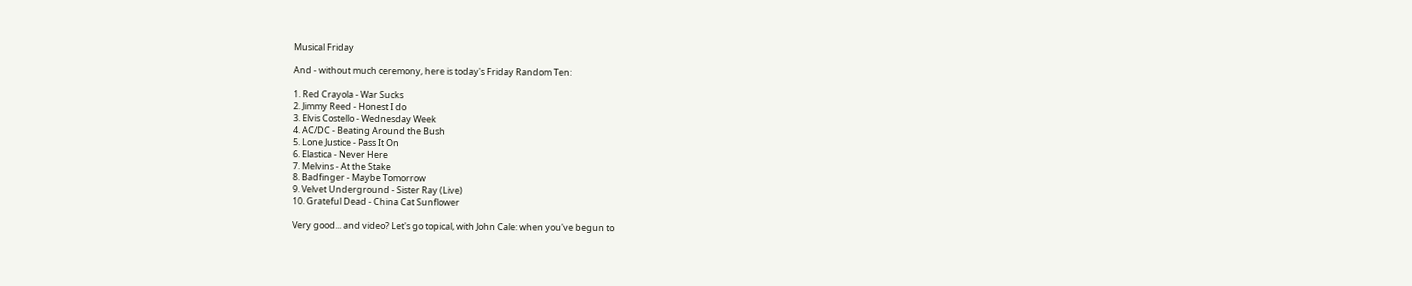Musical Friday

And - without much ceremony, here is today's Friday Random Ten:

1. Red Crayola - War Sucks
2. Jimmy Reed - Honest I do
3. Elvis Costello - Wednesday Week
4. AC/DC - Beating Around the Bush
5. Lone Justice - Pass It On
6. Elastica - Never Here
7. Melvins - At the Stake
8. Badfinger - Maybe Tomorrow
9. Velvet Underground - Sister Ray (Live)
10. Grateful Dead - China Cat Sunflower

Very good... and video? Let's go topical, with John Cale: when you've begun to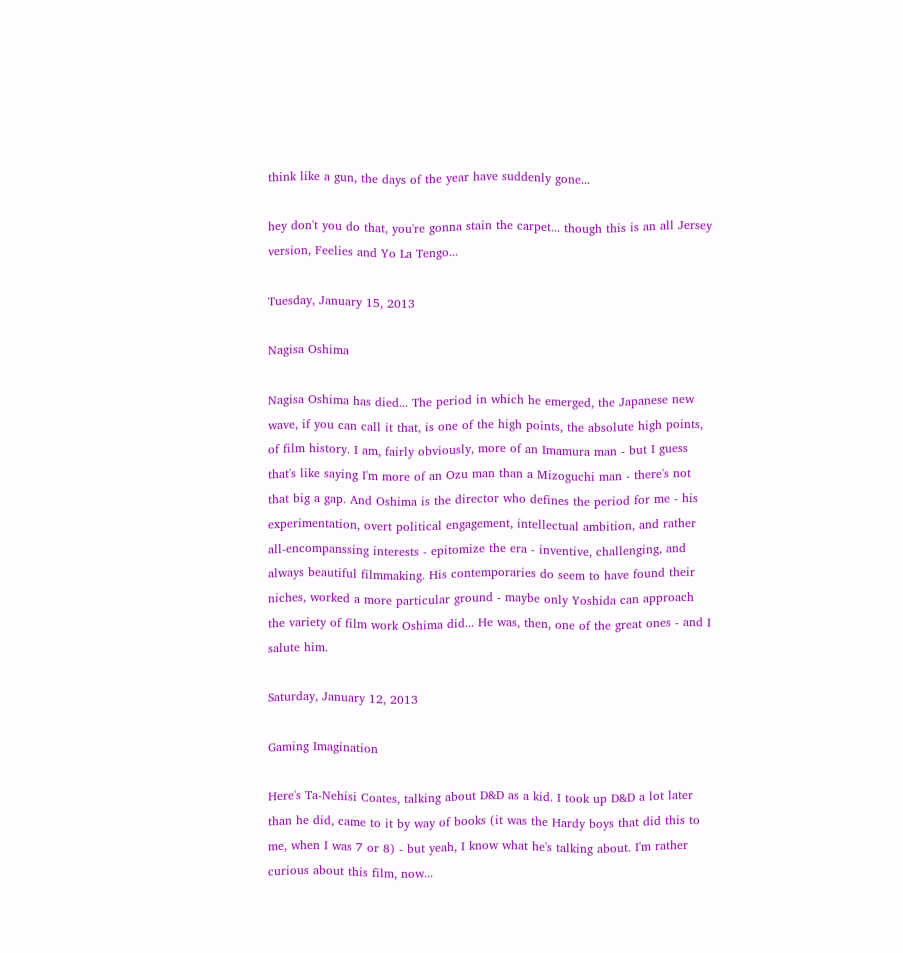think like a gun, the days of the year have suddenly gone...

hey don't you do that, you're gonna stain the carpet... though this is an all Jersey version, Feelies and Yo La Tengo...

Tuesday, January 15, 2013

Nagisa Oshima

Nagisa Oshima has died... The period in which he emerged, the Japanese new wave, if you can call it that, is one of the high points, the absolute high points, of film history. I am, fairly obviously, more of an Imamura man - but I guess that's like saying I'm more of an Ozu man than a Mizoguchi man - there's not that big a gap. And Oshima is the director who defines the period for me - his experimentation, overt political engagement, intellectual ambition, and rather all-encompanssing interests - epitomize the era - inventive, challenging, and always beautiful filmmaking. His contemporaries do seem to have found their niches, worked a more particular ground - maybe only Yoshida can approach the variety of film work Oshima did... He was, then, one of the great ones - and I salute him.

Saturday, January 12, 2013

Gaming Imagination

Here's Ta-Nehisi Coates, talking about D&D as a kid. I took up D&D a lot later than he did, came to it by way of books (it was the Hardy boys that did this to me, when I was 7 or 8) - but yeah, I know what he's talking about. I'm rather curious about this film, now...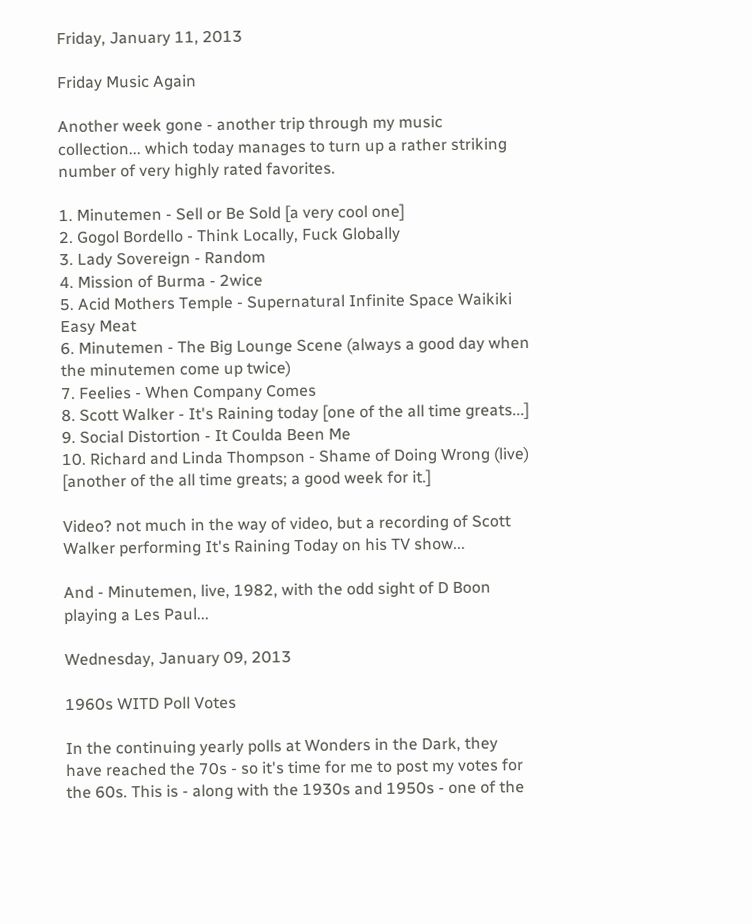Friday, January 11, 2013

Friday Music Again

Another week gone - another trip through my music collection... which today manages to turn up a rather striking number of very highly rated favorites.

1. Minutemen - Sell or Be Sold [a very cool one]
2. Gogol Bordello - Think Locally, Fuck Globally
3. Lady Sovereign - Random
4. Mission of Burma - 2wice
5. Acid Mothers Temple - Supernatural Infinite Space Waikiki Easy Meat
6. Minutemen - The Big Lounge Scene (always a good day when the minutemen come up twice)
7. Feelies - When Company Comes
8. Scott Walker - It's Raining today [one of the all time greats...]
9. Social Distortion - It Coulda Been Me
10. Richard and Linda Thompson - Shame of Doing Wrong (live) [another of the all time greats; a good week for it.]

Video? not much in the way of video, but a recording of Scott Walker performing It's Raining Today on his TV show...

And - Minutemen, live, 1982, with the odd sight of D Boon playing a Les Paul...

Wednesday, January 09, 2013

1960s WITD Poll Votes

In the continuing yearly polls at Wonders in the Dark, they have reached the 70s - so it's time for me to post my votes for the 60s. This is - along with the 1930s and 1950s - one of the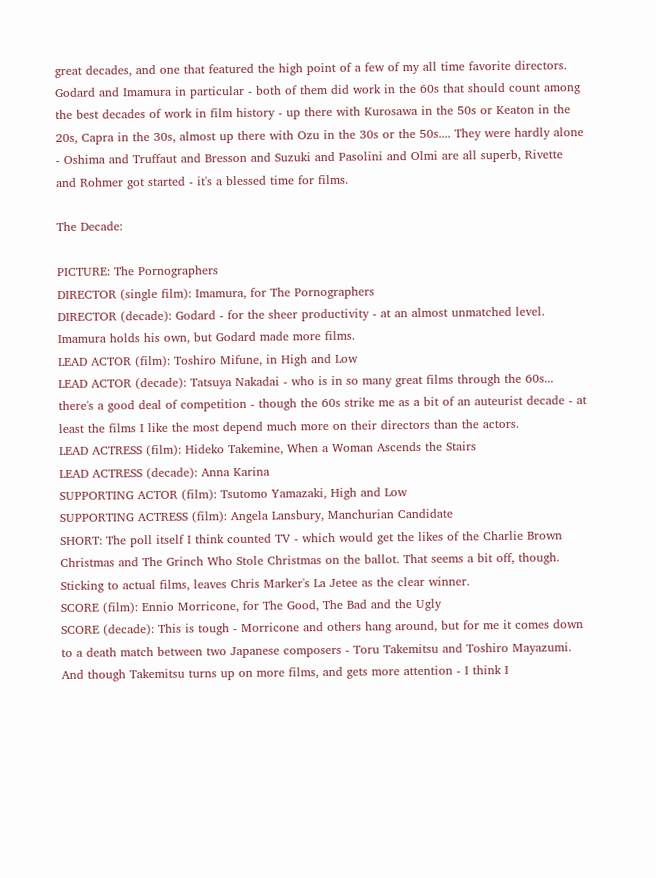great decades, and one that featured the high point of a few of my all time favorite directors. Godard and Imamura in particular - both of them did work in the 60s that should count among the best decades of work in film history - up there with Kurosawa in the 50s or Keaton in the 20s, Capra in the 30s, almost up there with Ozu in the 30s or the 50s.... They were hardly alone - Oshima and Truffaut and Bresson and Suzuki and Pasolini and Olmi are all superb, Rivette and Rohmer got started - it's a blessed time for films.

The Decade:

PICTURE: The Pornographers
DIRECTOR (single film): Imamura, for The Pornographers
DIRECTOR (decade): Godard - for the sheer productivity - at an almost unmatched level. Imamura holds his own, but Godard made more films.
LEAD ACTOR (film): Toshiro Mifune, in High and Low
LEAD ACTOR (decade): Tatsuya Nakadai - who is in so many great films through the 60s... there's a good deal of competition - though the 60s strike me as a bit of an auteurist decade - at least the films I like the most depend much more on their directors than the actors.
LEAD ACTRESS (film): Hideko Takemine, When a Woman Ascends the Stairs
LEAD ACTRESS (decade): Anna Karina
SUPPORTING ACTOR (film): Tsutomo Yamazaki, High and Low
SUPPORTING ACTRESS (film): Angela Lansbury, Manchurian Candidate
SHORT: The poll itself I think counted TV - which would get the likes of the Charlie Brown Christmas and The Grinch Who Stole Christmas on the ballot. That seems a bit off, though. Sticking to actual films, leaves Chris Marker's La Jetee as the clear winner.
SCORE (film): Ennio Morricone, for The Good, The Bad and the Ugly
SCORE (decade): This is tough - Morricone and others hang around, but for me it comes down to a death match between two Japanese composers - Toru Takemitsu and Toshiro Mayazumi. And though Takemitsu turns up on more films, and gets more attention - I think I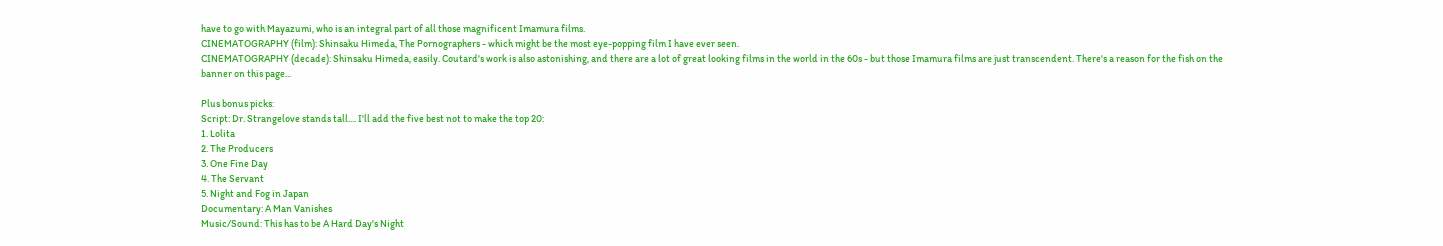have to go with Mayazumi, who is an integral part of all those magnificent Imamura films.
CINEMATOGRAPHY (film): Shinsaku Himeda, The Pornographers - which might be the most eye-popping film I have ever seen.
CINEMATOGRAPHY (decade): Shinsaku Himeda, easily. Coutard's work is also astonishing, and there are a lot of great looking films in the world in the 60s - but those Imamura films are just transcendent. There's a reason for the fish on the banner on this page...

Plus bonus picks:
Script: Dr. Strangelove stands tall.... I'll add the five best not to make the top 20:
1. Lolita
2. The Producers
3. One Fine Day
4. The Servant
5. Night and Fog in Japan
Documentary: A Man Vanishes
Music/Sound: This has to be A Hard Day's Night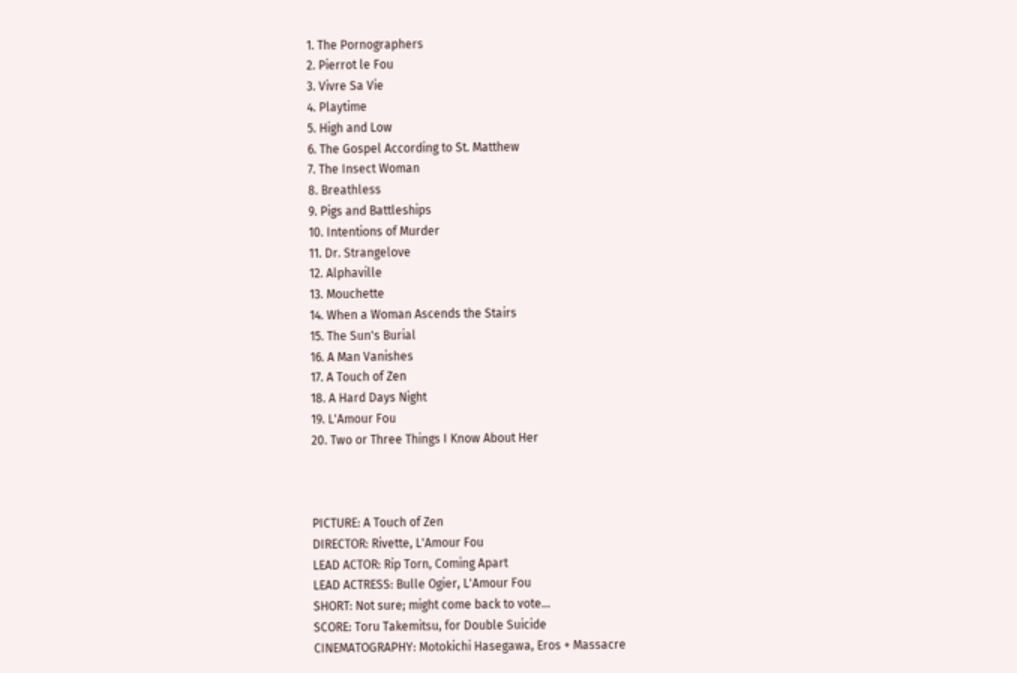1. The Pornographers
2. Pierrot le Fou
3. Vivre Sa Vie
4. Playtime
5. High and Low
6. The Gospel According to St. Matthew
7. The Insect Woman
8. Breathless
9. Pigs and Battleships
10. Intentions of Murder
11. Dr. Strangelove
12. Alphaville
13. Mouchette
14. When a Woman Ascends the Stairs
15. The Sun's Burial
16. A Man Vanishes
17. A Touch of Zen
18. A Hard Days Night
19. L'Amour Fou
20. Two or Three Things I Know About Her



PICTURE: A Touch of Zen
DIRECTOR: Rivette, L'Amour Fou
LEAD ACTOR: Rip Torn, Coming Apart
LEAD ACTRESS: Bulle Ogier, L'Amour Fou
SHORT: Not sure; might come back to vote...
SCORE: Toru Takemitsu, for Double Suicide
CINEMATOGRAPHY: Motokichi Hasegawa, Eros + Massacre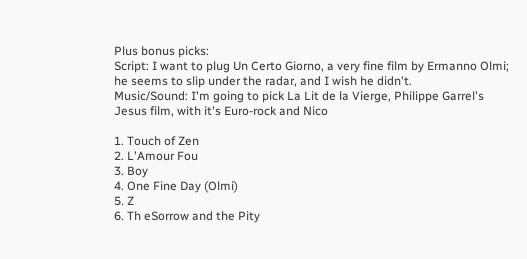Plus bonus picks:
Script: I want to plug Un Certo Giorno, a very fine film by Ermanno Olmi; he seems to slip under the radar, and I wish he didn't.
Music/Sound: I'm going to pick La Lit de la Vierge, Philippe Garrel's Jesus film, with it's Euro-rock and Nico

1. Touch of Zen
2. L'Amour Fou
3. Boy
4. One Fine Day (Olmi)
5. Z
6. Th eSorrow and the Pity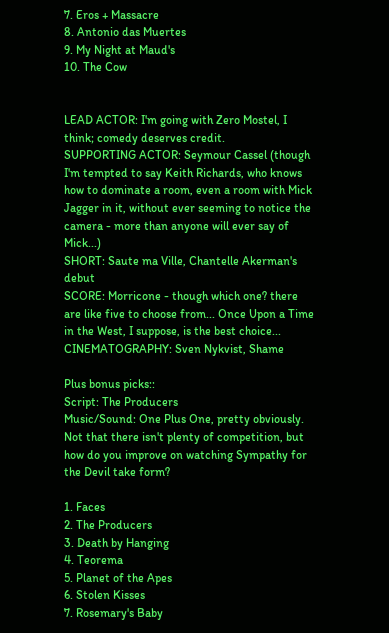7. Eros + Massacre
8. Antonio das Muertes
9. My Night at Maud's
10. The Cow


LEAD ACTOR: I'm going with Zero Mostel, I think; comedy deserves credit.
SUPPORTING ACTOR: Seymour Cassel (though I'm tempted to say Keith Richards, who knows how to dominate a room, even a room with Mick Jagger in it, without ever seeming to notice the camera - more than anyone will ever say of Mick...)
SHORT: Saute ma Ville, Chantelle Akerman's debut
SCORE: Morricone - though which one? there are like five to choose from... Once Upon a Time in the West, I suppose, is the best choice...
CINEMATOGRAPHY: Sven Nykvist, Shame

Plus bonus picks::
Script: The Producers
Music/Sound: One Plus One, pretty obviously. Not that there isn't plenty of competition, but how do you improve on watching Sympathy for the Devil take form?

1. Faces
2. The Producers
3. Death by Hanging
4. Teorema
5. Planet of the Apes
6. Stolen Kisses
7. Rosemary's Baby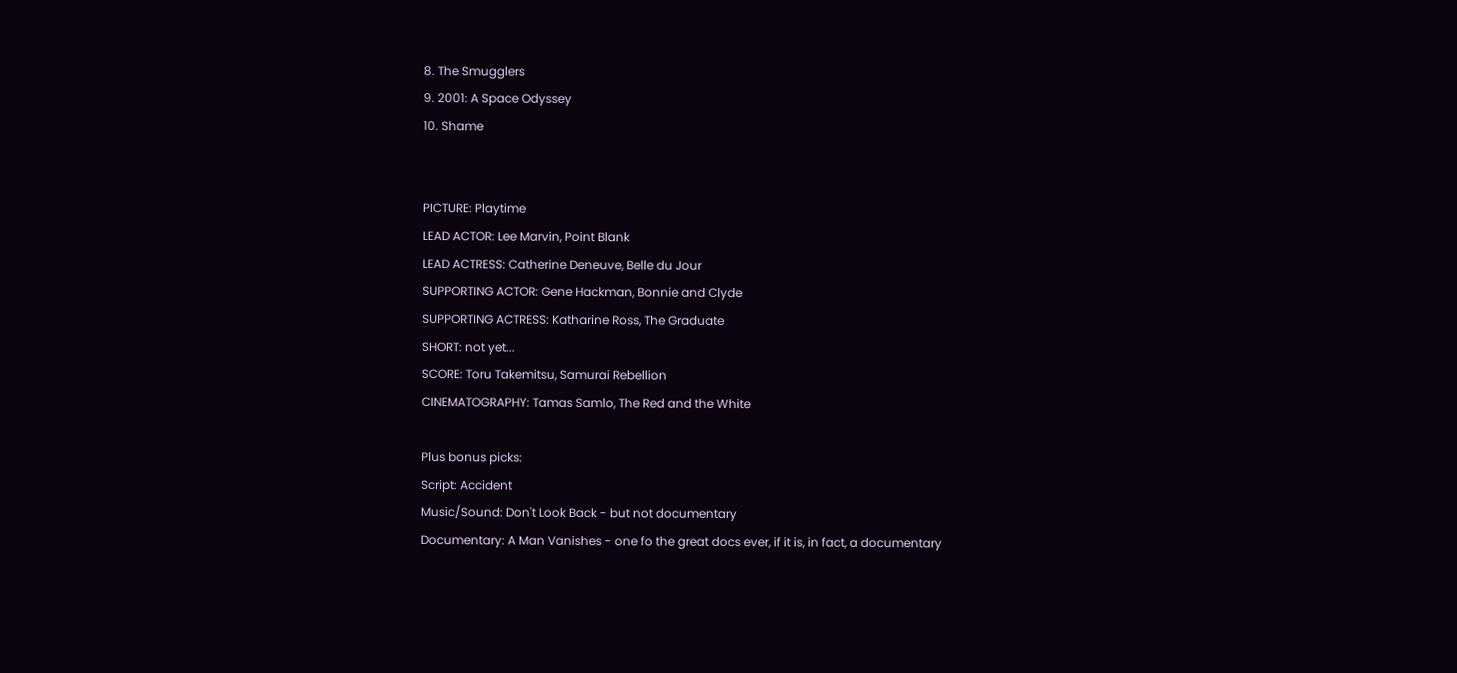8. The Smugglers
9. 2001: A Space Odyssey
10. Shame


PICTURE: Playtime
LEAD ACTOR: Lee Marvin, Point Blank
LEAD ACTRESS: Catherine Deneuve, Belle du Jour
SUPPORTING ACTOR: Gene Hackman, Bonnie and Clyde
SUPPORTING ACTRESS: Katharine Ross, The Graduate
SHORT: not yet...
SCORE: Toru Takemitsu, Samurai Rebellion
CINEMATOGRAPHY: Tamas Samlo, The Red and the White

Plus bonus picks:
Script: Accident
Music/Sound: Don't Look Back - but not documentary
Documentary: A Man Vanishes - one fo the great docs ever, if it is, in fact, a documentary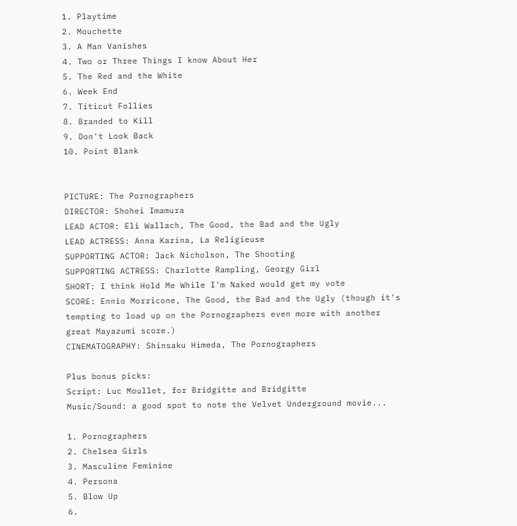1. Playtime
2. Mouchette
3. A Man Vanishes
4. Two or Three Things I know About Her
5. The Red and the White
6. Week End
7. Titicut Follies
8. Branded to Kill
9. Don't Look Back
10. Point Blank


PICTURE: The Pornographers
DIRECTOR: Shohei Imamura
LEAD ACTOR: Eli Wallach, The Good, the Bad and the Ugly
LEAD ACTRESS: Anna Karina, La Religieuse
SUPPORTING ACTOR: Jack Nicholson, The Shooting
SUPPORTING ACTRESS: Charlotte Rampling, Georgy Girl
SHORT: I think Hold Me While I'm Naked would get my vote
SCORE: Ennio Morricone, The Good, the Bad and the Ugly (though it's tempting to load up on the Pornographers even more with another great Mayazumi score.)
CINEMATOGRAPHY: Shinsaku Himeda, The Pornographers

Plus bonus picks:
Script: Luc Moullet, for Bridgitte and Bridgitte
Music/Sound: a good spot to note the Velvet Underground movie...

1. Pornographers
2. Chelsea Girls
3. Masculine Feminine
4. Persona
5. Blow Up
6.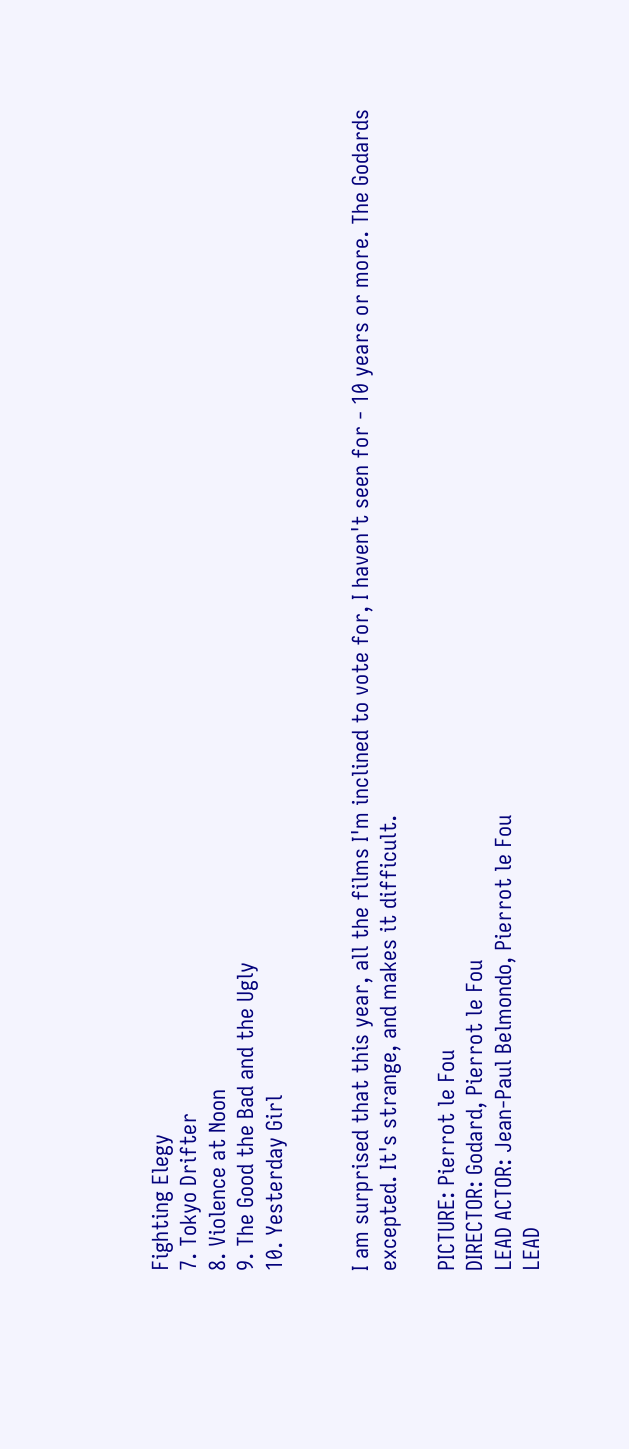Fighting Elegy
7. Tokyo Drifter
8. Violence at Noon
9. The Good the Bad and the Ugly
10. Yesterday Girl


I am surprised that this year, all the films I'm inclined to vote for, I haven't seen for - 10 years or more. The Godards excepted. It's strange, and makes it difficult.

PICTURE: Pierrot le Fou
DIRECTOR: Godard, Pierrot le Fou
LEAD ACTOR: Jean-Paul Belmondo, Pierrot le Fou
LEAD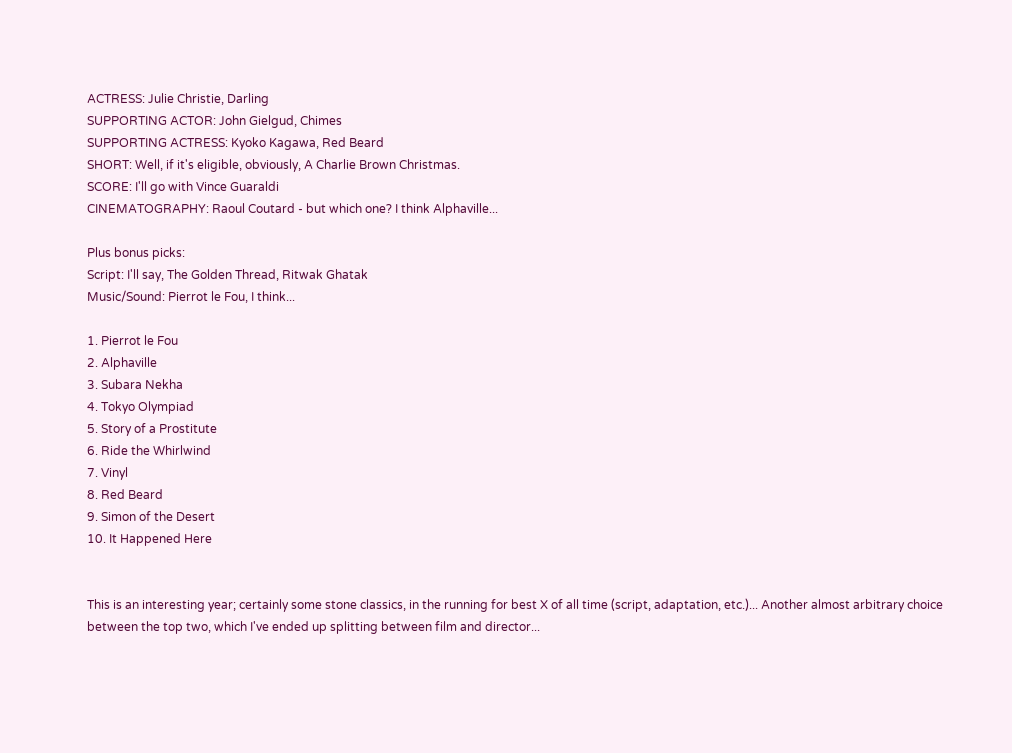ACTRESS: Julie Christie, Darling
SUPPORTING ACTOR: John Gielgud, Chimes
SUPPORTING ACTRESS: Kyoko Kagawa, Red Beard
SHORT: Well, if it's eligible, obviously, A Charlie Brown Christmas.
SCORE: I'll go with Vince Guaraldi
CINEMATOGRAPHY: Raoul Coutard - but which one? I think Alphaville...

Plus bonus picks:
Script: I'll say, The Golden Thread, Ritwak Ghatak
Music/Sound: Pierrot le Fou, I think...

1. Pierrot le Fou
2. Alphaville
3. Subara Nekha
4. Tokyo Olympiad
5. Story of a Prostitute
6. Ride the Whirlwind
7. Vinyl
8. Red Beard
9. Simon of the Desert
10. It Happened Here


This is an interesting year; certainly some stone classics, in the running for best X of all time (script, adaptation, etc.)... Another almost arbitrary choice between the top two, which I've ended up splitting between film and director...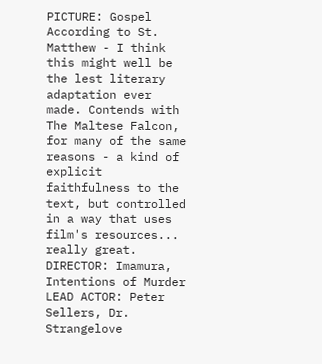PICTURE: Gospel According to St. Matthew - I think this might well be the lest literary adaptation ever made. Contends with The Maltese Falcon, for many of the same reasons - a kind of explicit faithfulness to the text, but controlled in a way that uses film's resources... really great.
DIRECTOR: Imamura, Intentions of Murder
LEAD ACTOR: Peter Sellers, Dr. Strangelove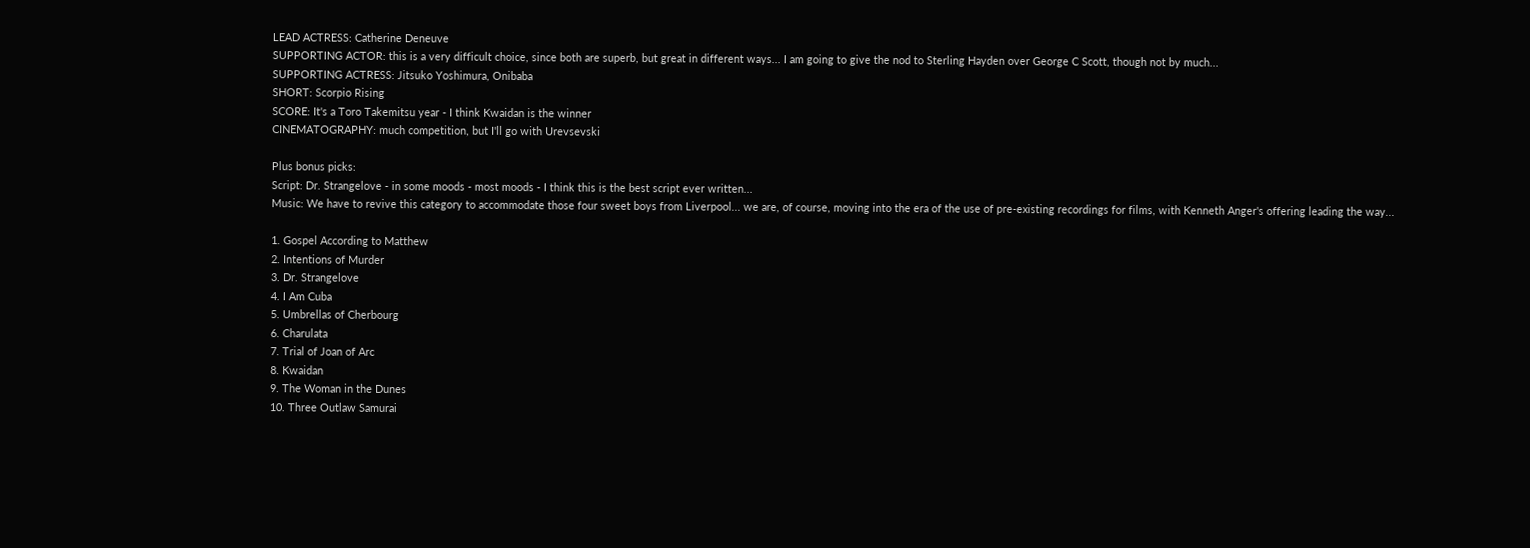LEAD ACTRESS: Catherine Deneuve
SUPPORTING ACTOR: this is a very difficult choice, since both are superb, but great in different ways... I am going to give the nod to Sterling Hayden over George C Scott, though not by much...
SUPPORTING ACTRESS: Jitsuko Yoshimura, Onibaba
SHORT: Scorpio Rising
SCORE: It's a Toro Takemitsu year - I think Kwaidan is the winner
CINEMATOGRAPHY: much competition, but I'll go with Urevsevski

Plus bonus picks:
Script: Dr. Strangelove - in some moods - most moods - I think this is the best script ever written...
Music: We have to revive this category to accommodate those four sweet boys from Liverpool... we are, of course, moving into the era of the use of pre-existing recordings for films, with Kenneth Anger's offering leading the way...

1. Gospel According to Matthew
2. Intentions of Murder
3. Dr. Strangelove
4. I Am Cuba
5. Umbrellas of Cherbourg
6. Charulata
7. Trial of Joan of Arc
8. Kwaidan
9. The Woman in the Dunes
10. Three Outlaw Samurai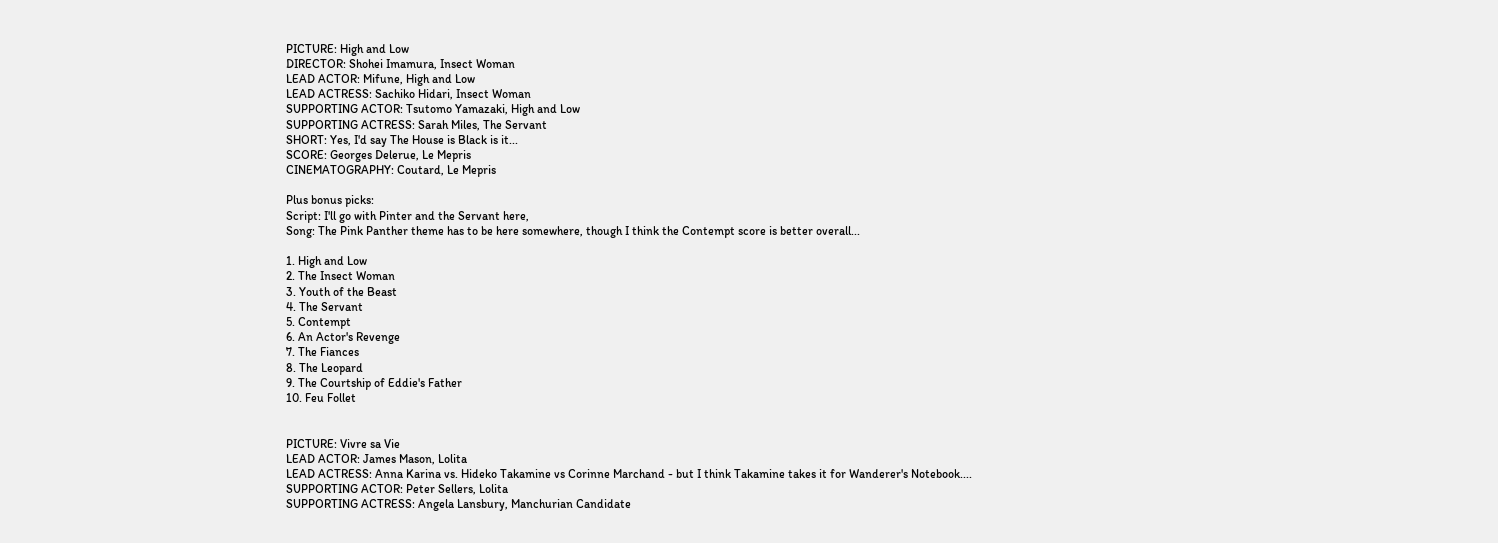PICTURE: High and Low
DIRECTOR: Shohei Imamura, Insect Woman
LEAD ACTOR: Mifune, High and Low
LEAD ACTRESS: Sachiko Hidari, Insect Woman
SUPPORTING ACTOR: Tsutomo Yamazaki, High and Low
SUPPORTING ACTRESS: Sarah Miles, The Servant
SHORT: Yes, I'd say The House is Black is it...
SCORE: Georges Delerue, Le Mepris
CINEMATOGRAPHY: Coutard, Le Mepris

Plus bonus picks:
Script: I'll go with Pinter and the Servant here,
Song: The Pink Panther theme has to be here somewhere, though I think the Contempt score is better overall...

1. High and Low
2. The Insect Woman
3. Youth of the Beast
4. The Servant
5. Contempt
6. An Actor's Revenge
7. The Fiances
8. The Leopard
9. The Courtship of Eddie's Father
10. Feu Follet


PICTURE: Vivre sa Vie
LEAD ACTOR: James Mason, Lolita
LEAD ACTRESS: Anna Karina vs. Hideko Takamine vs Corinne Marchand - but I think Takamine takes it for Wanderer's Notebook....
SUPPORTING ACTOR: Peter Sellers, Lolita
SUPPORTING ACTRESS: Angela Lansbury, Manchurian Candidate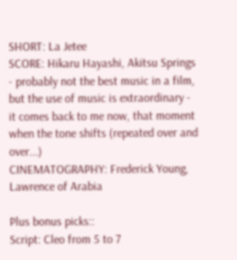SHORT: La Jetee
SCORE: Hikaru Hayashi, Akitsu Springs - probably not the best music in a film, but the use of music is extraordinary - it comes back to me now, that moment when the tone shifts (repeated over and over...)
CINEMATOGRAPHY: Frederick Young, Lawrence of Arabia

Plus bonus picks::
Script: Cleo from 5 to 7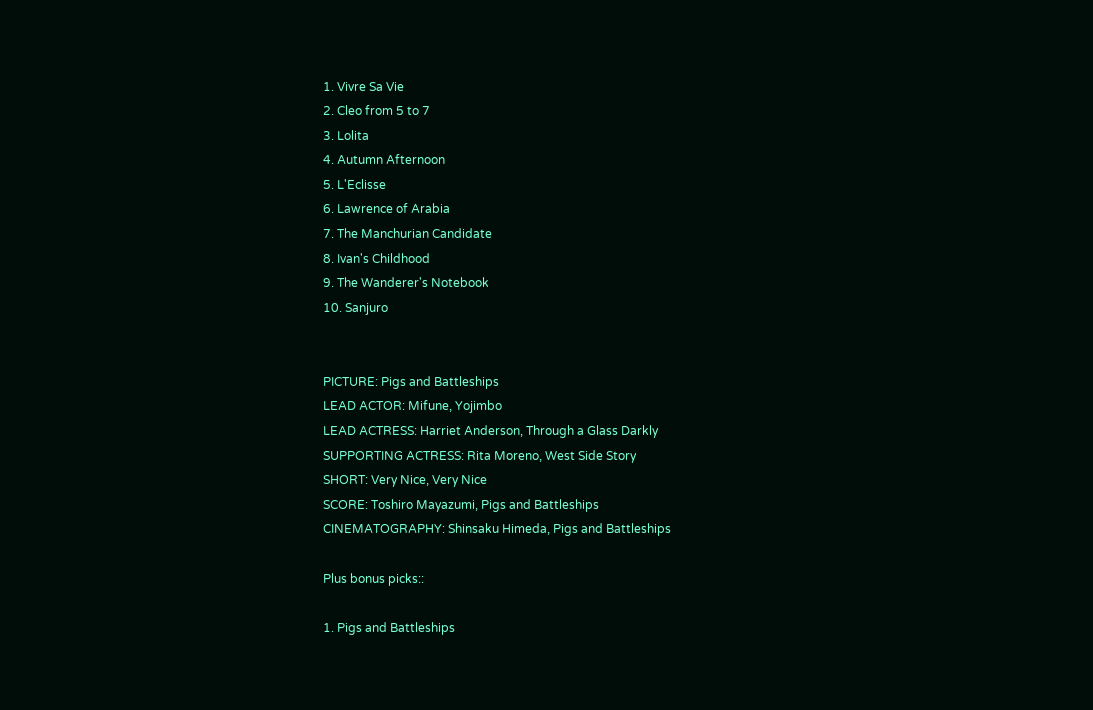1. Vivre Sa Vie
2. Cleo from 5 to 7
3. Lolita
4. Autumn Afternoon
5. L'Eclisse
6. Lawrence of Arabia
7. The Manchurian Candidate
8. Ivan's Childhood
9. The Wanderer's Notebook
10. Sanjuro


PICTURE: Pigs and Battleships
LEAD ACTOR: Mifune, Yojimbo
LEAD ACTRESS: Harriet Anderson, Through a Glass Darkly
SUPPORTING ACTRESS: Rita Moreno, West Side Story
SHORT: Very Nice, Very Nice
SCORE: Toshiro Mayazumi, Pigs and Battleships
CINEMATOGRAPHY: Shinsaku Himeda, Pigs and Battleships

Plus bonus picks::

1. Pigs and Battleships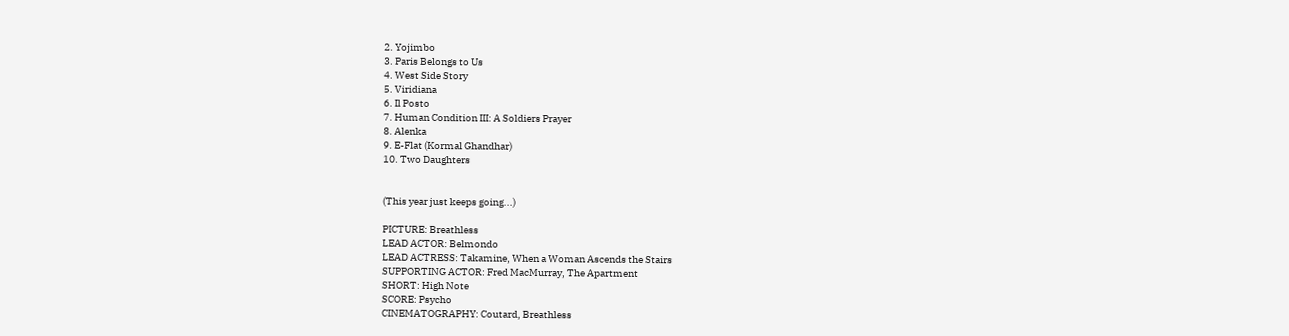2. Yojimbo
3. Paris Belongs to Us
4. West Side Story
5. Viridiana
6. Il Posto
7. Human Condition III: A Soldiers Prayer
8. Alenka
9. E-Flat (Kormal Ghandhar)
10. Two Daughters


(This year just keeps going...)

PICTURE: Breathless
LEAD ACTOR: Belmondo
LEAD ACTRESS: Takamine, When a Woman Ascends the Stairs
SUPPORTING ACTOR: Fred MacMurray, The Apartment
SHORT: High Note
SCORE: Psycho
CINEMATOGRAPHY: Coutard, Breathless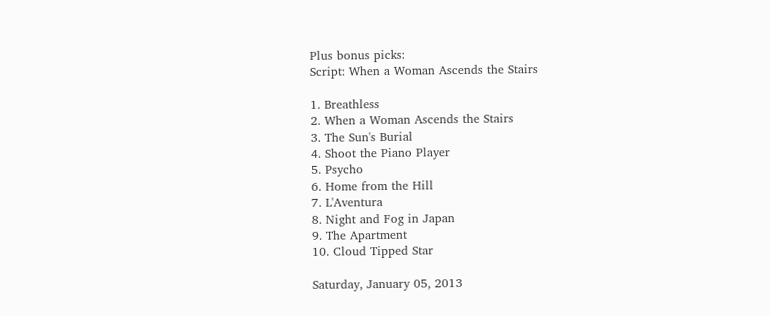Plus bonus picks:
Script: When a Woman Ascends the Stairs

1. Breathless
2. When a Woman Ascends the Stairs
3. The Sun's Burial
4. Shoot the Piano Player
5. Psycho
6. Home from the Hill
7. L'Aventura
8. Night and Fog in Japan
9. The Apartment
10. Cloud Tipped Star

Saturday, January 05, 2013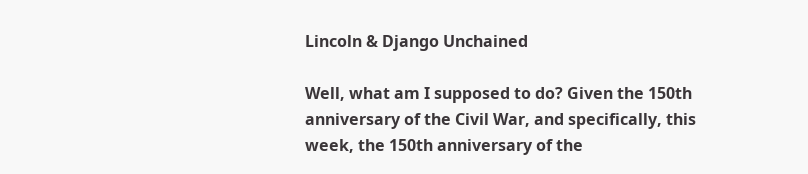Lincoln & Django Unchained

Well, what am I supposed to do? Given the 150th anniversary of the Civil War, and specifically, this week, the 150th anniversary of the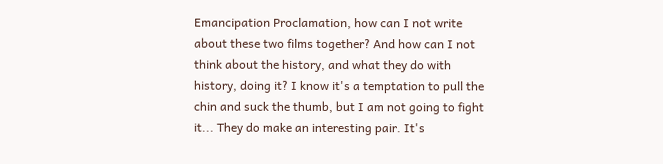Emancipation Proclamation, how can I not write about these two films together? And how can I not think about the history, and what they do with history, doing it? I know it's a temptation to pull the chin and suck the thumb, but I am not going to fight it... They do make an interesting pair. It's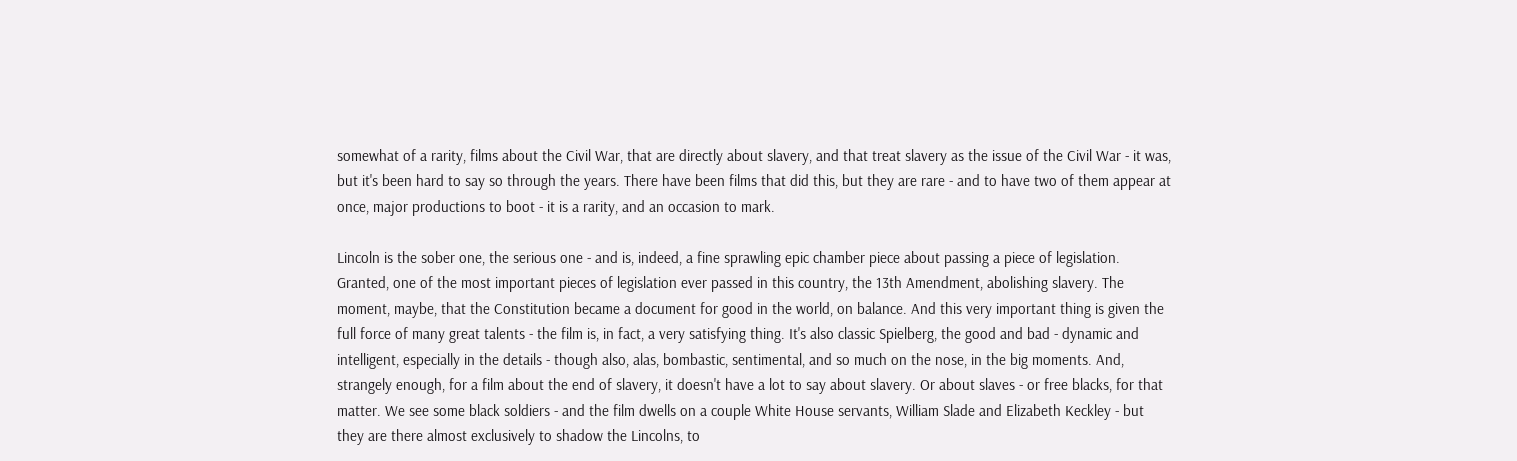somewhat of a rarity, films about the Civil War, that are directly about slavery, and that treat slavery as the issue of the Civil War - it was, but it's been hard to say so through the years. There have been films that did this, but they are rare - and to have two of them appear at once, major productions to boot - it is a rarity, and an occasion to mark.

Lincoln is the sober one, the serious one - and is, indeed, a fine sprawling epic chamber piece about passing a piece of legislation. Granted, one of the most important pieces of legislation ever passed in this country, the 13th Amendment, abolishing slavery. The moment, maybe, that the Constitution became a document for good in the world, on balance. And this very important thing is given the full force of many great talents - the film is, in fact, a very satisfying thing. It's also classic Spielberg, the good and bad - dynamic and intelligent, especially in the details - though also, alas, bombastic, sentimental, and so much on the nose, in the big moments. And, strangely enough, for a film about the end of slavery, it doesn't have a lot to say about slavery. Or about slaves - or free blacks, for that matter. We see some black soldiers - and the film dwells on a couple White House servants, William Slade and Elizabeth Keckley - but they are there almost exclusively to shadow the Lincolns, to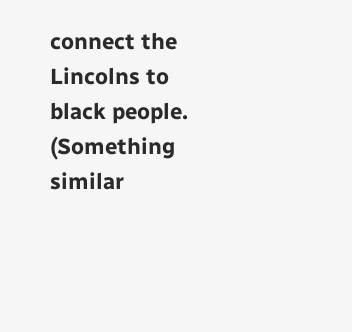connect the Lincolns to black people. (Something similar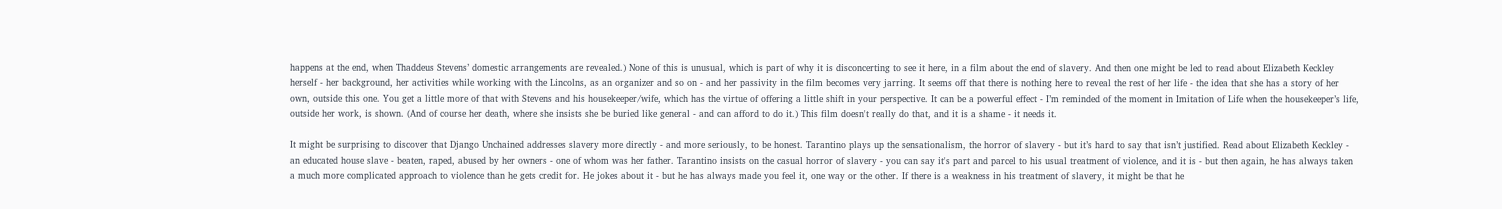happens at the end, when Thaddeus Stevens’ domestic arrangements are revealed.) None of this is unusual, which is part of why it is disconcerting to see it here, in a film about the end of slavery. And then one might be led to read about Elizabeth Keckley herself - her background, her activities while working with the Lincolns, as an organizer and so on - and her passivity in the film becomes very jarring. It seems off that there is nothing here to reveal the rest of her life - the idea that she has a story of her own, outside this one. You get a little more of that with Stevens and his housekeeper/wife, which has the virtue of offering a little shift in your perspective. It can be a powerful effect - I’m reminded of the moment in Imitation of Life when the housekeeper’s life, outside her work, is shown. (And of course her death, where she insists she be buried like general - and can afford to do it.) This film doesn't really do that, and it is a shame - it needs it.

It might be surprising to discover that Django Unchained addresses slavery more directly - and more seriously, to be honest. Tarantino plays up the sensationalism, the horror of slavery - but it’s hard to say that isn’t justified. Read about Elizabeth Keckley - an educated house slave - beaten, raped, abused by her owners - one of whom was her father. Tarantino insists on the casual horror of slavery - you can say it's part and parcel to his usual treatment of violence, and it is - but then again, he has always taken a much more complicated approach to violence than he gets credit for. He jokes about it - but he has always made you feel it, one way or the other. If there is a weakness in his treatment of slavery, it might be that he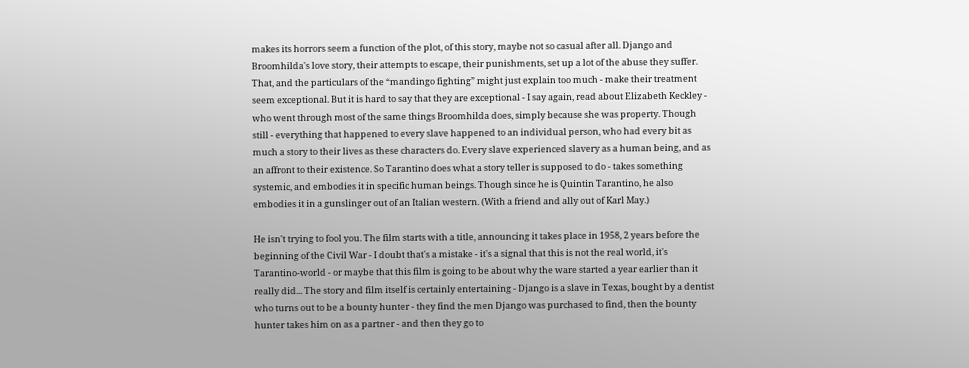makes its horrors seem a function of the plot, of this story, maybe not so casual after all. Django and Broomhilda's love story, their attempts to escape, their punishments, set up a lot of the abuse they suffer. That, and the particulars of the “mandingo fighting” might just explain too much - make their treatment seem exceptional. But it is hard to say that they are exceptional - I say again, read about Elizabeth Keckley - who went through most of the same things Broomhilda does, simply because she was property. Though still - everything that happened to every slave happened to an individual person, who had every bit as much a story to their lives as these characters do. Every slave experienced slavery as a human being, and as an affront to their existence. So Tarantino does what a story teller is supposed to do - takes something systemic, and embodies it in specific human beings. Though since he is Quintin Tarantino, he also embodies it in a gunslinger out of an Italian western. (With a friend and ally out of Karl May.)

He isn't trying to fool you. The film starts with a title, announcing it takes place in 1958, 2 years before the beginning of the Civil War - I doubt that's a mistake - it's a signal that this is not the real world, it's Tarantino-world - or maybe that this film is going to be about why the ware started a year earlier than it really did... The story and film itself is certainly entertaining - Django is a slave in Texas, bought by a dentist who turns out to be a bounty hunter - they find the men Django was purchased to find, then the bounty hunter takes him on as a partner - and then they go to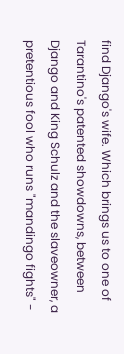find Django's wife. Which brings us to one of Tarantino's patented showdowns, between Django and King Schulz and the slaveowner, a pretentious fool who runs "mandingo fights" -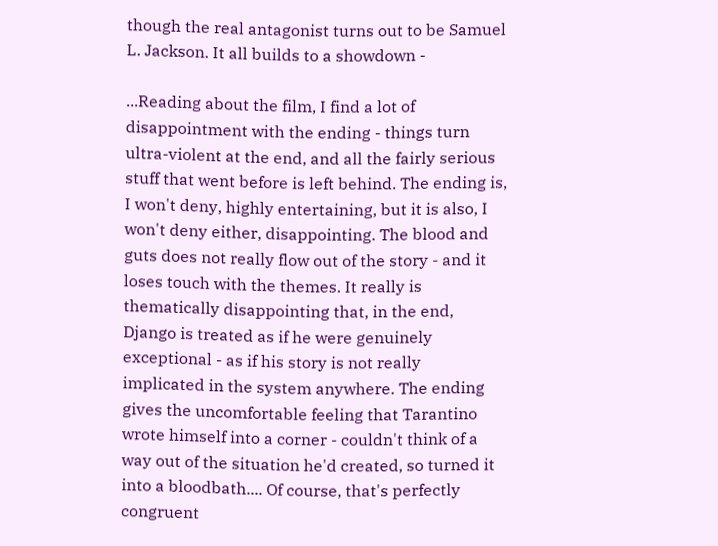though the real antagonist turns out to be Samuel L. Jackson. It all builds to a showdown -

...Reading about the film, I find a lot of disappointment with the ending - things turn ultra-violent at the end, and all the fairly serious stuff that went before is left behind. The ending is, I won't deny, highly entertaining, but it is also, I won't deny either, disappointing. The blood and guts does not really flow out of the story - and it loses touch with the themes. It really is thematically disappointing that, in the end, Django is treated as if he were genuinely exceptional - as if his story is not really implicated in the system anywhere. The ending gives the uncomfortable feeling that Tarantino wrote himself into a corner - couldn't think of a way out of the situation he'd created, so turned it into a bloodbath.... Of course, that's perfectly congruent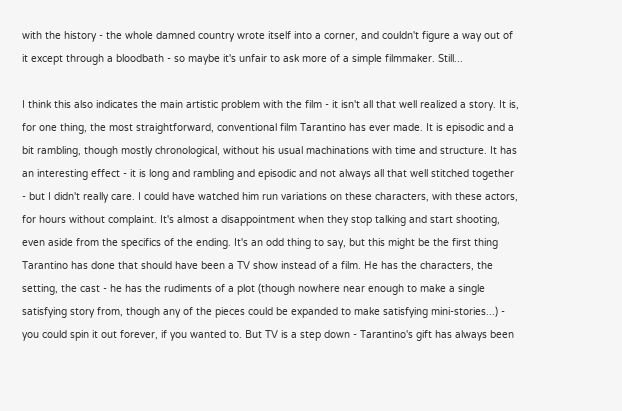with the history - the whole damned country wrote itself into a corner, and couldn't figure a way out of it except through a bloodbath - so maybe it's unfair to ask more of a simple filmmaker. Still...

I think this also indicates the main artistic problem with the film - it isn't all that well realized a story. It is, for one thing, the most straightforward, conventional film Tarantino has ever made. It is episodic and a bit rambling, though mostly chronological, without his usual machinations with time and structure. It has an interesting effect - it is long and rambling and episodic and not always all that well stitched together - but I didn't really care. I could have watched him run variations on these characters, with these actors, for hours without complaint. It's almost a disappointment when they stop talking and start shooting, even aside from the specifics of the ending. It's an odd thing to say, but this might be the first thing Tarantino has done that should have been a TV show instead of a film. He has the characters, the setting, the cast - he has the rudiments of a plot (though nowhere near enough to make a single satisfying story from, though any of the pieces could be expanded to make satisfying mini-stories...) - you could spin it out forever, if you wanted to. But TV is a step down - Tarantino's gift has always been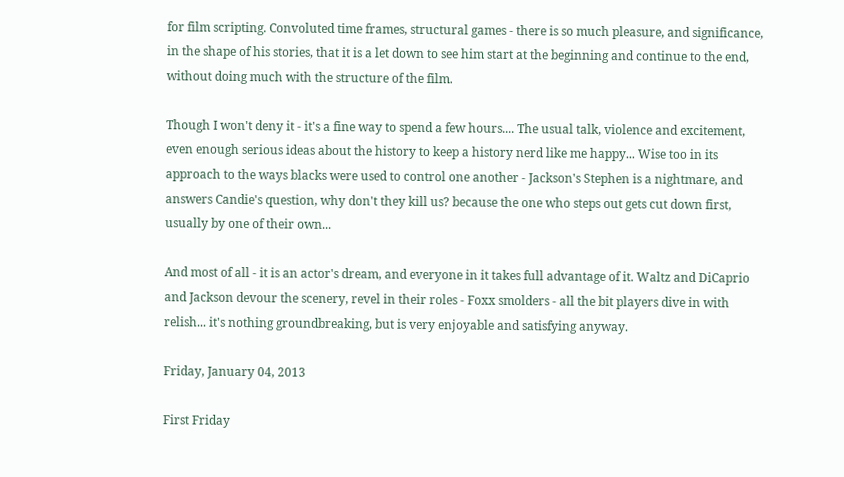for film scripting. Convoluted time frames, structural games - there is so much pleasure, and significance, in the shape of his stories, that it is a let down to see him start at the beginning and continue to the end, without doing much with the structure of the film.

Though I won't deny it - it's a fine way to spend a few hours.... The usual talk, violence and excitement, even enough serious ideas about the history to keep a history nerd like me happy... Wise too in its approach to the ways blacks were used to control one another - Jackson's Stephen is a nightmare, and answers Candie's question, why don't they kill us? because the one who steps out gets cut down first, usually by one of their own...

And most of all - it is an actor's dream, and everyone in it takes full advantage of it. Waltz and DiCaprio and Jackson devour the scenery, revel in their roles - Foxx smolders - all the bit players dive in with relish... it's nothing groundbreaking, but is very enjoyable and satisfying anyway.

Friday, January 04, 2013

First Friday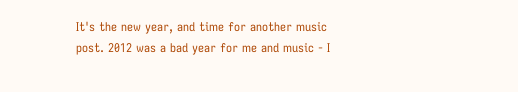It's the new year, and time for another music post. 2012 was a bad year for me and music - I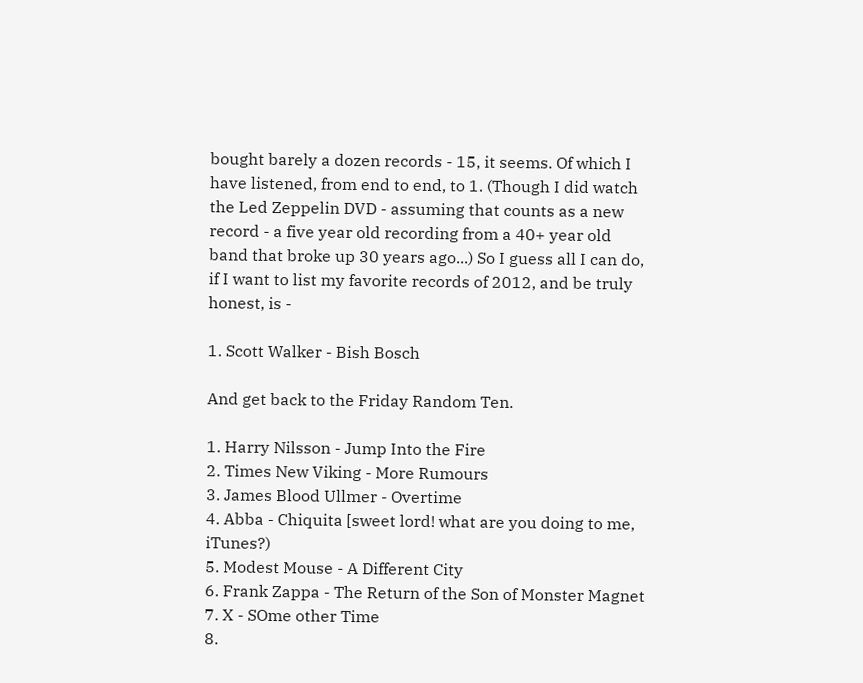bought barely a dozen records - 15, it seems. Of which I have listened, from end to end, to 1. (Though I did watch the Led Zeppelin DVD - assuming that counts as a new record - a five year old recording from a 40+ year old band that broke up 30 years ago...) So I guess all I can do, if I want to list my favorite records of 2012, and be truly honest, is -

1. Scott Walker - Bish Bosch

And get back to the Friday Random Ten.

1. Harry Nilsson - Jump Into the Fire
2. Times New Viking - More Rumours
3. James Blood Ullmer - Overtime
4. Abba - Chiquita [sweet lord! what are you doing to me, iTunes?)
5. Modest Mouse - A Different City
6. Frank Zappa - The Return of the Son of Monster Magnet
7. X - SOme other Time
8.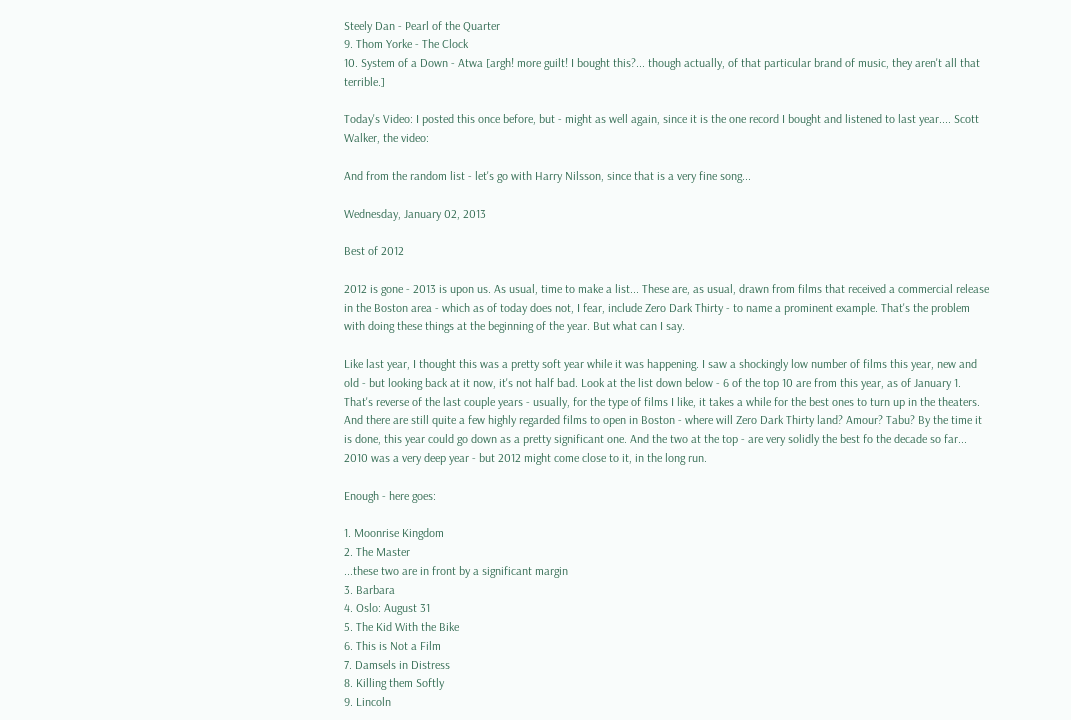Steely Dan - Pearl of the Quarter
9. Thom Yorke - The Clock
10. System of a Down - Atwa [argh! more guilt! I bought this?... though actually, of that particular brand of music, they aren't all that terrible.]

Today's Video: I posted this once before, but - might as well again, since it is the one record I bought and listened to last year.... Scott Walker, the video:

And from the random list - let's go with Harry Nilsson, since that is a very fine song...

Wednesday, January 02, 2013

Best of 2012

2012 is gone - 2013 is upon us. As usual, time to make a list... These are, as usual, drawn from films that received a commercial release in the Boston area - which as of today does not, I fear, include Zero Dark Thirty - to name a prominent example. That's the problem with doing these things at the beginning of the year. But what can I say.

Like last year, I thought this was a pretty soft year while it was happening. I saw a shockingly low number of films this year, new and old - but looking back at it now, it's not half bad. Look at the list down below - 6 of the top 10 are from this year, as of January 1. That's reverse of the last couple years - usually, for the type of films I like, it takes a while for the best ones to turn up in the theaters. And there are still quite a few highly regarded films to open in Boston - where will Zero Dark Thirty land? Amour? Tabu? By the time it is done, this year could go down as a pretty significant one. And the two at the top - are very solidly the best fo the decade so far... 2010 was a very deep year - but 2012 might come close to it, in the long run.

Enough - here goes:

1. Moonrise Kingdom
2. The Master
...these two are in front by a significant margin
3. Barbara
4. Oslo: August 31
5. The Kid With the Bike
6. This is Not a Film
7. Damsels in Distress
8. Killing them Softly
9. Lincoln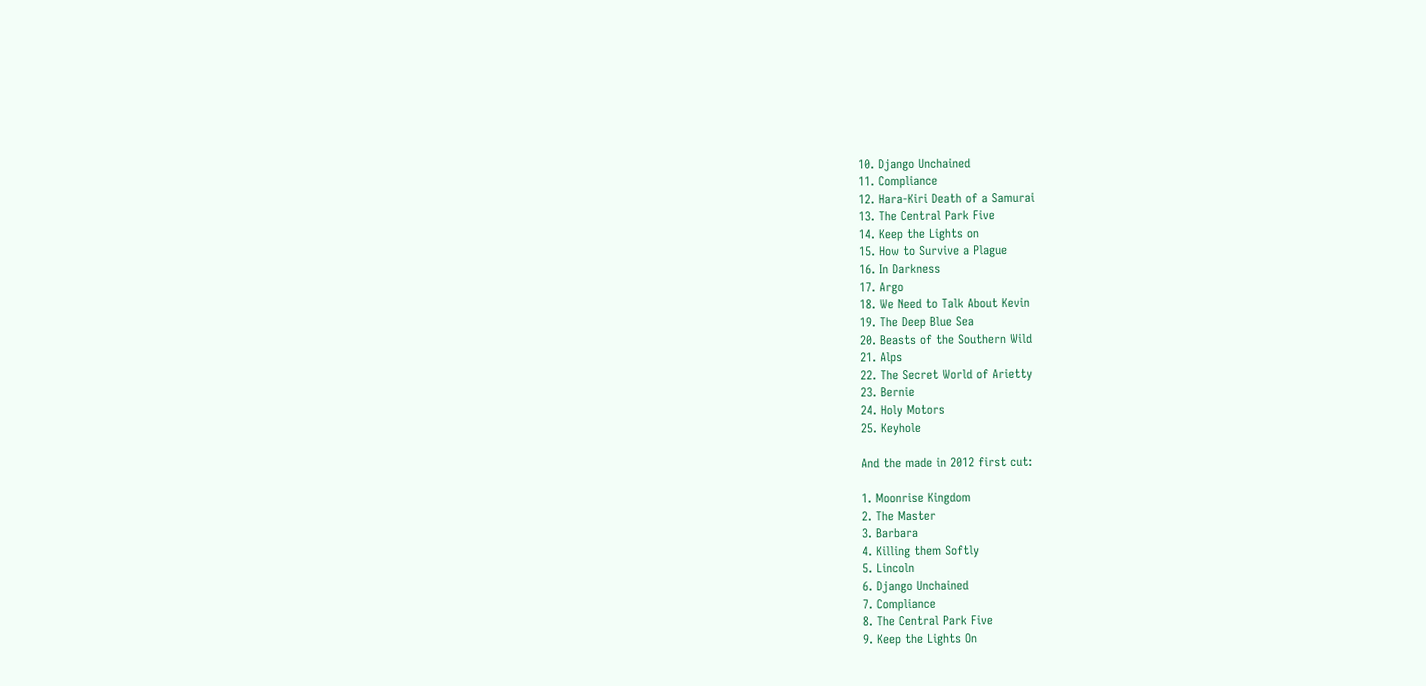10. Django Unchained
11. Compliance
12. Hara-Kiri Death of a Samurai
13. The Central Park Five
14. Keep the Lights on
15. How to Survive a Plague
16. In Darkness
17. Argo
18. We Need to Talk About Kevin
19. The Deep Blue Sea
20. Beasts of the Southern Wild
21. Alps
22. The Secret World of Arietty
23. Bernie
24. Holy Motors
25. Keyhole

And the made in 2012 first cut:

1. Moonrise Kingdom
2. The Master
3. Barbara
4. Killing them Softly
5. Lincoln
6. Django Unchained
7. Compliance
8. The Central Park Five
9. Keep the Lights On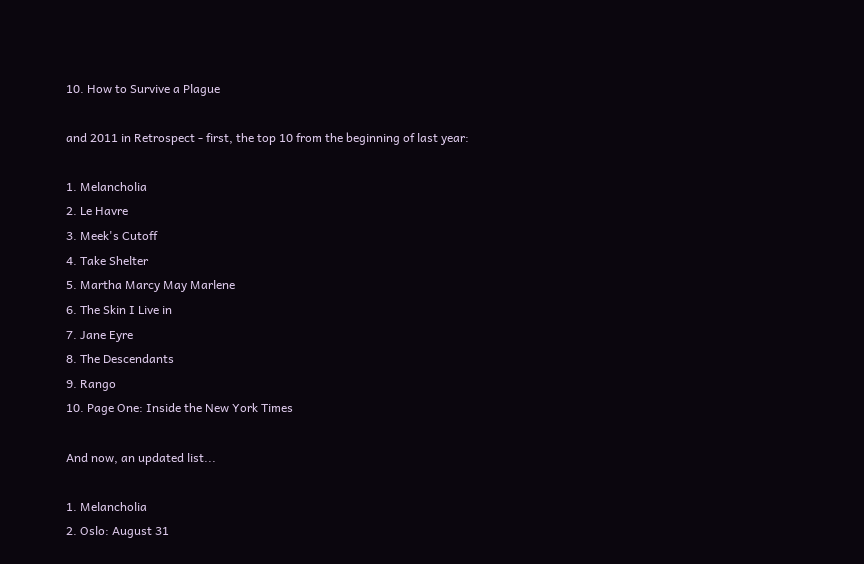10. How to Survive a Plague

and 2011 in Retrospect - first, the top 10 from the beginning of last year:

1. Melancholia
2. Le Havre
3. Meek's Cutoff
4. Take Shelter
5. Martha Marcy May Marlene
6. The Skin I Live in
7. Jane Eyre
8. The Descendants
9. Rango
10. Page One: Inside the New York Times

And now, an updated list...

1. Melancholia
2. Oslo: August 31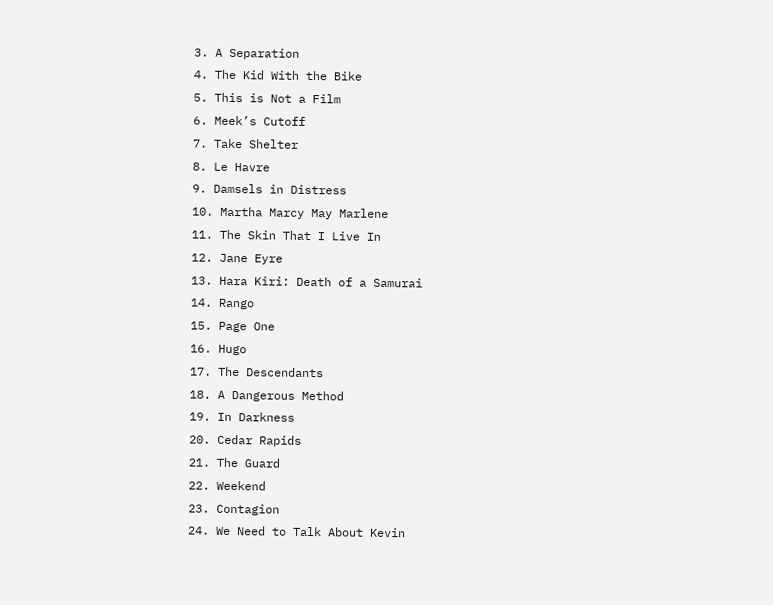3. A Separation
4. The Kid With the Bike
5. This is Not a Film
6. Meek’s Cutoff
7. Take Shelter
8. Le Havre
9. Damsels in Distress
10. Martha Marcy May Marlene
11. The Skin That I Live In
12. Jane Eyre
13. Hara Kiri: Death of a Samurai
14. Rango
15. Page One
16. Hugo
17. The Descendants
18. A Dangerous Method
19. In Darkness
20. Cedar Rapids
21. The Guard
22. Weekend
23. Contagion
24. We Need to Talk About Kevin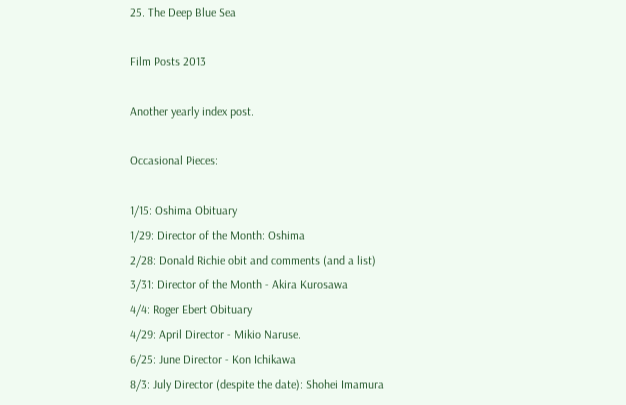25. The Deep Blue Sea

Film Posts 2013

Another yearly index post.

Occasional Pieces:

1/15: Oshima Obituary
1/29: Director of the Month: Oshima
2/28: Donald Richie obit and comments (and a list)
3/31: Director of the Month - Akira Kurosawa
4/4: Roger Ebert Obituary
4/29: April Director - Mikio Naruse.
6/25: June Director - Kon Ichikawa
8/3: July Director (despite the date): Shohei Imamura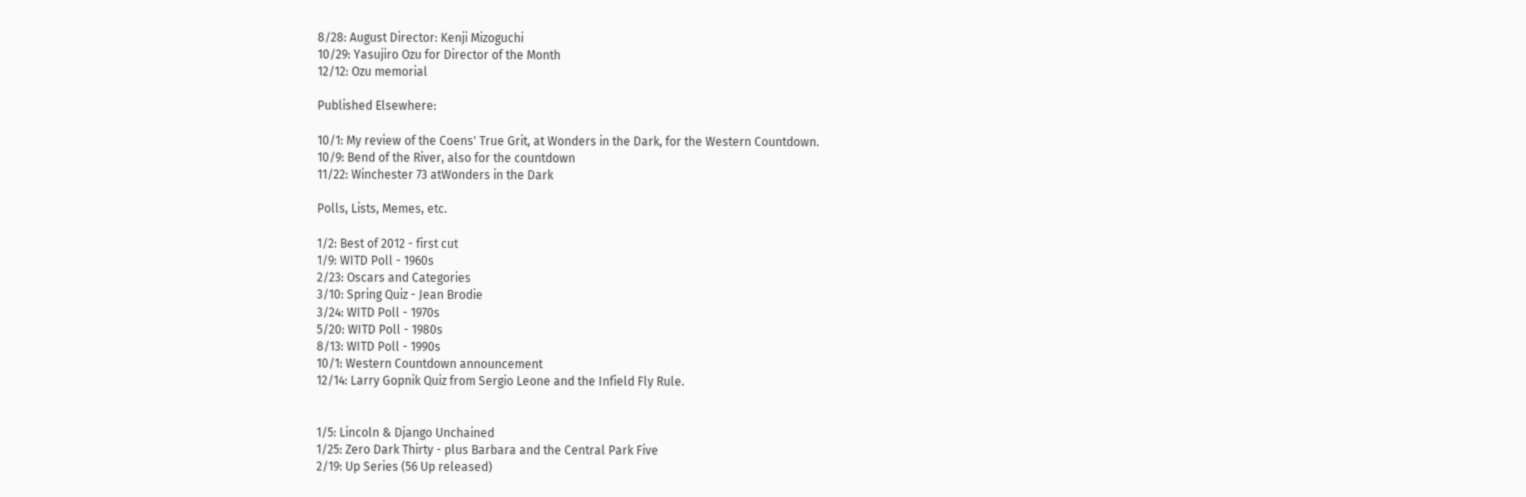8/28: August Director: Kenji Mizoguchi
10/29: Yasujiro Ozu for Director of the Month
12/12: Ozu memorial

Published Elsewhere:

10/1: My review of the Coens' True Grit, at Wonders in the Dark, for the Western Countdown.
10/9: Bend of the River, also for the countdown
11/22: Winchester 73 atWonders in the Dark

Polls, Lists, Memes, etc.

1/2: Best of 2012 - first cut
1/9: WITD Poll - 1960s
2/23: Oscars and Categories
3/10: Spring Quiz - Jean Brodie
3/24: WITD Poll - 1970s
5/20: WITD Poll - 1980s
8/13: WITD Poll - 1990s
10/1: Western Countdown announcement
12/14: Larry Gopnik Quiz from Sergio Leone and the Infield Fly Rule.


1/5: Lincoln & Django Unchained
1/25: Zero Dark Thirty - plus Barbara and the Central Park Five
2/19: Up Series (56 Up released)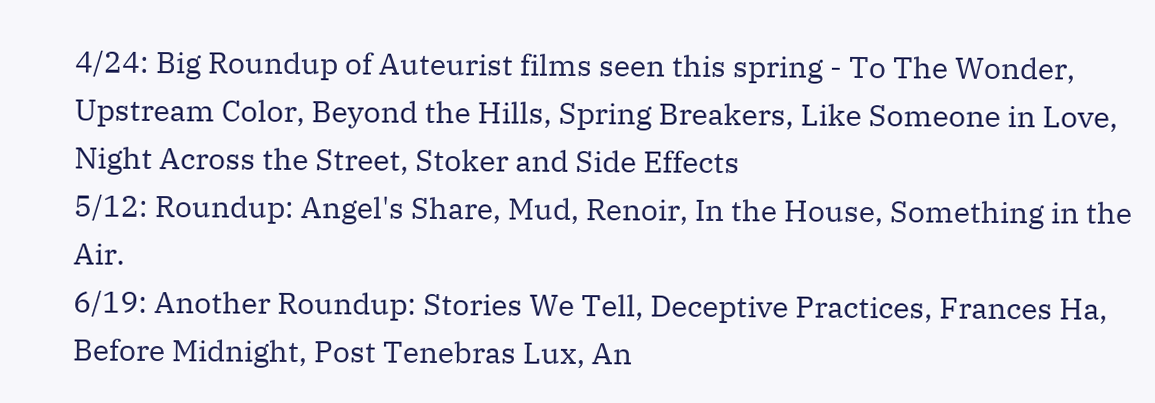4/24: Big Roundup of Auteurist films seen this spring - To The Wonder, Upstream Color, Beyond the Hills, Spring Breakers, Like Someone in Love, Night Across the Street, Stoker and Side Effects
5/12: Roundup: Angel's Share, Mud, Renoir, In the House, Something in the Air.
6/19: Another Roundup: Stories We Tell, Deceptive Practices, Frances Ha, Before Midnight, Post Tenebras Lux, An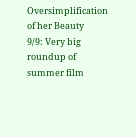Oversimplification of her Beauty
9/9: Very big roundup of summer film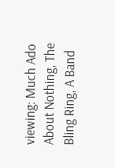viewing: Much Ado About Nothing, The Bling Ring, A Band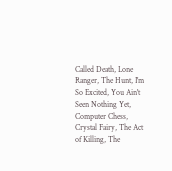Called Death, Lone Ranger, The Hunt, I'm So Excited, You Ain't Seen Nothing Yet, Computer Chess, Crystal Fairy, The Act of Killing, The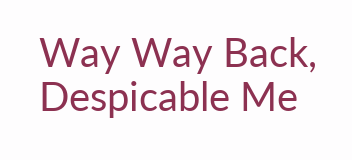Way Way Back, Despicable Me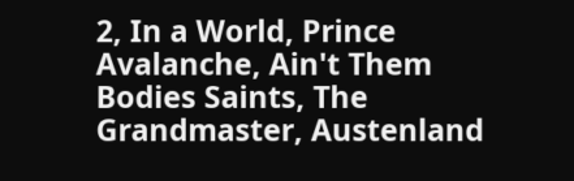2, In a World, Prince Avalanche, Ain't Them Bodies Saints, The Grandmaster, Austenland